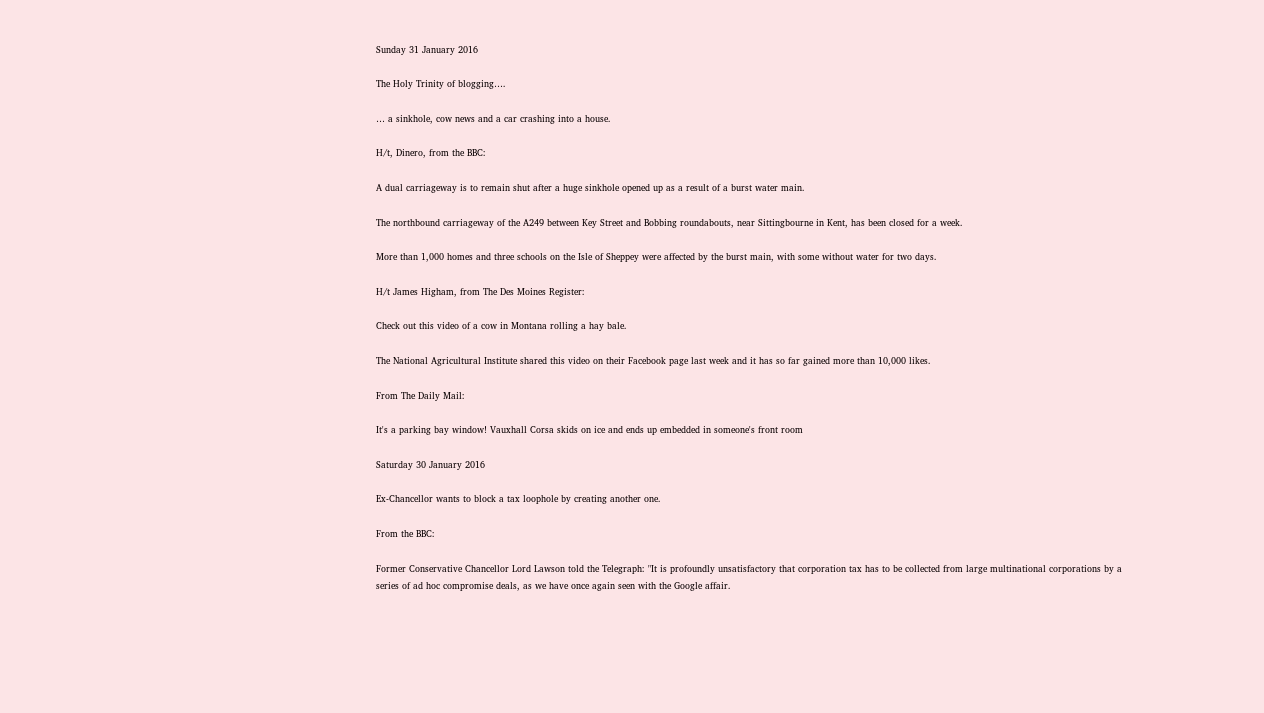Sunday 31 January 2016

The Holy Trinity of blogging….

… a sinkhole, cow news and a car crashing into a house.

H/t, Dinero, from the BBC:

A dual carriageway is to remain shut after a huge sinkhole opened up as a result of a burst water main.

The northbound carriageway of the A249 between Key Street and Bobbing roundabouts, near Sittingbourne in Kent, has been closed for a week.

More than 1,000 homes and three schools on the Isle of Sheppey were affected by the burst main, with some without water for two days.

H/t James Higham, from The Des Moines Register:

Check out this video of a cow in Montana rolling a hay bale.

The National Agricultural Institute shared this video on their Facebook page last week and it has so far gained more than 10,000 likes.

From The Daily Mail:

It's a parking bay window! Vauxhall Corsa skids on ice and ends up embedded in someone's front room

Saturday 30 January 2016

Ex-Chancellor wants to block a tax loophole by creating another one.

From the BBC:

Former Conservative Chancellor Lord Lawson told the Telegraph: "It is profoundly unsatisfactory that corporation tax has to be collected from large multinational corporations by a series of ad hoc compromise deals, as we have once again seen with the Google affair.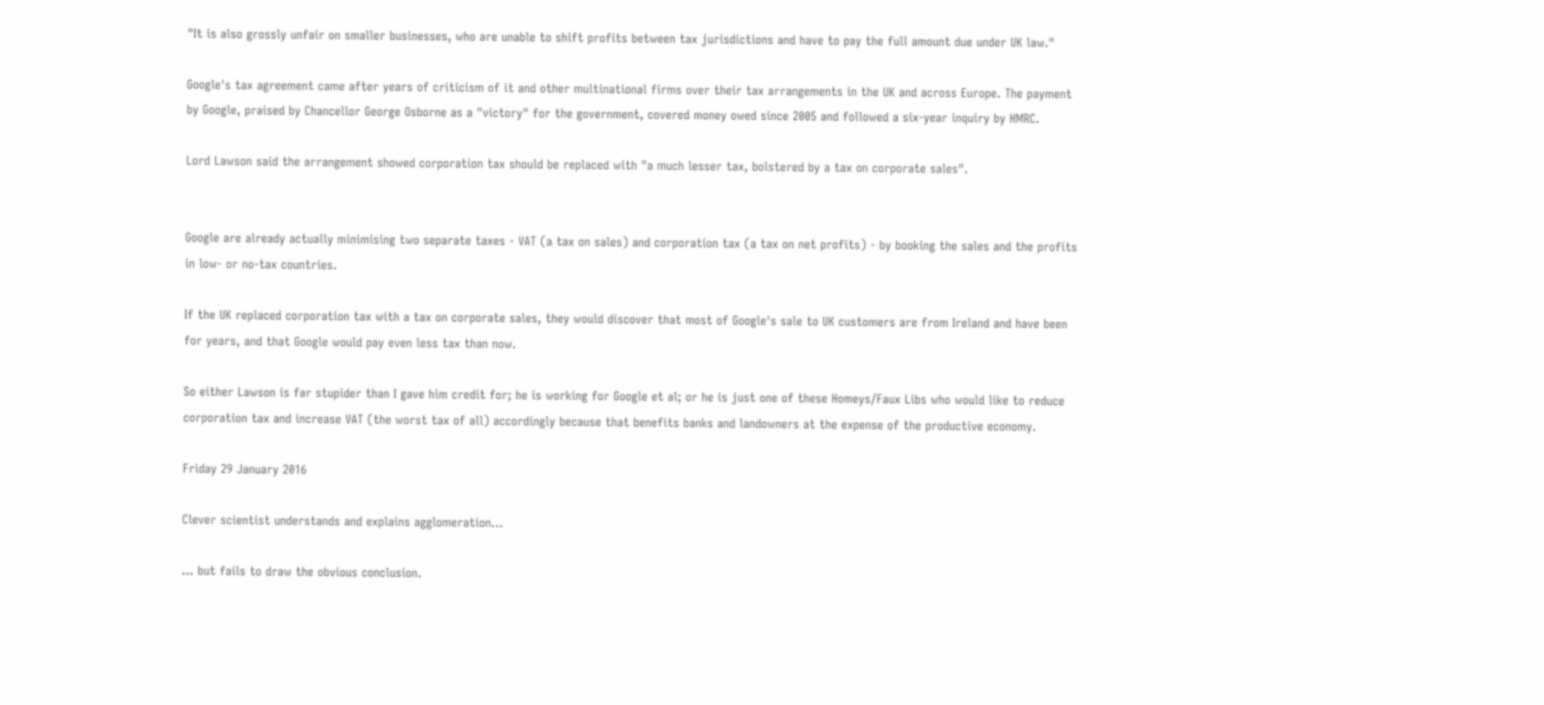"It is also grossly unfair on smaller businesses, who are unable to shift profits between tax jurisdictions and have to pay the full amount due under UK law."

Google's tax agreement came after years of criticism of it and other multinational firms over their tax arrangements in the UK and across Europe. The payment by Google, praised by Chancellor George Osborne as a "victory" for the government, covered money owed since 2005 and followed a six-year inquiry by HMRC.

Lord Lawson said the arrangement showed corporation tax should be replaced with "a much lesser tax, bolstered by a tax on corporate sales".


Google are already actually minimising two separate taxes - VAT (a tax on sales) and corporation tax (a tax on net profits) - by booking the sales and the profits in low- or no-tax countries.

If the UK replaced corporation tax with a tax on corporate sales, they would discover that most of Google's sale to UK customers are from Ireland and have been for years, and that Google would pay even less tax than now.

So either Lawson is far stupider than I gave him credit for; he is working for Google et al; or he is just one of these Homeys/Faux Libs who would like to reduce corporation tax and increase VAT (the worst tax of all) accordingly because that benefits banks and landowners at the expense of the productive economy.

Friday 29 January 2016

Clever scientist understands and explains agglomeration...

… but fails to draw the obvious conclusion.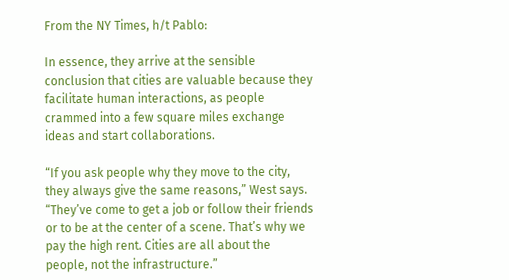From the NY Times, h/t Pablo:

In essence, they arrive at the sensible conclusion that cities are valuable because they facilitate human interactions, as people crammed into a few square miles exchange ideas and start collaborations.

“If you ask people why they move to the city, they always give the same reasons,” West says. “They’ve come to get a job or follow their friends or to be at the center of a scene. That’s why we pay the high rent. Cities are all about the people, not the infrastructure.”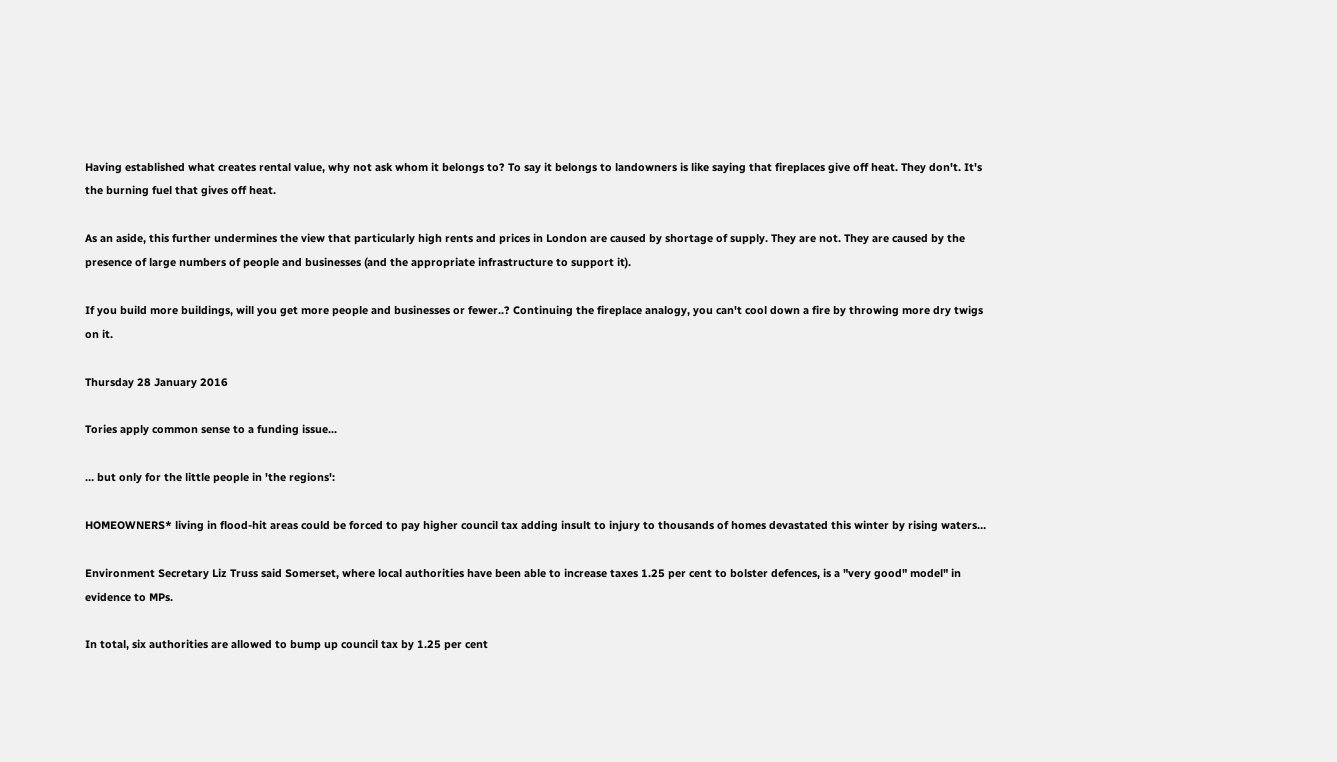Having established what creates rental value, why not ask whom it belongs to? To say it belongs to landowners is like saying that fireplaces give off heat. They don't. It's the burning fuel that gives off heat.

As an aside, this further undermines the view that particularly high rents and prices in London are caused by shortage of supply. They are not. They are caused by the presence of large numbers of people and businesses (and the appropriate infrastructure to support it).

If you build more buildings, will you get more people and businesses or fewer..? Continuing the fireplace analogy, you can't cool down a fire by throwing more dry twigs on it.

Thursday 28 January 2016

Tories apply common sense to a funding issue...

… but only for the little people in 'the regions':

HOMEOWNERS* living in flood-hit areas could be forced to pay higher council tax adding insult to injury to thousands of homes devastated this winter by rising waters…

Environment Secretary Liz Truss said Somerset, where local authorities have been able to increase taxes 1.25 per cent to bolster defences, is a "very good" model" in evidence to MPs.

In total, six authorities are allowed to bump up council tax by 1.25 per cent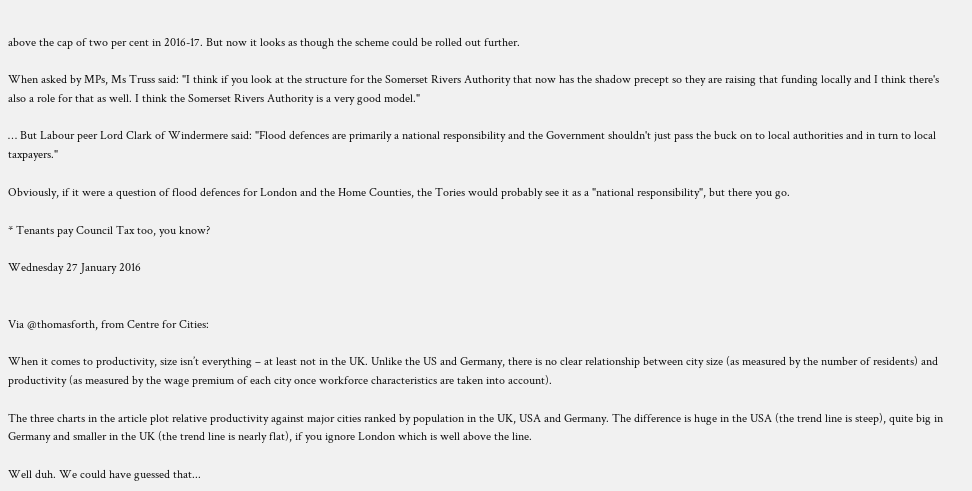above the cap of two per cent in 2016-17. But now it looks as though the scheme could be rolled out further.

When asked by MPs, Ms Truss said: "I think if you look at the structure for the Somerset Rivers Authority that now has the shadow precept so they are raising that funding locally and I think there's also a role for that as well. I think the Somerset Rivers Authority is a very good model."

… But Labour peer Lord Clark of Windermere said: "Flood defences are primarily a national responsibility and the Government shouldn't just pass the buck on to local authorities and in turn to local taxpayers."

Obviously, if it were a question of flood defences for London and the Home Counties, the Tories would probably see it as a "national responsibility", but there you go.

* Tenants pay Council Tax too, you know?

Wednesday 27 January 2016


Via @thomasforth, from Centre for Cities:

When it comes to productivity, size isn’t everything – at least not in the UK. Unlike the US and Germany, there is no clear relationship between city size (as measured by the number of residents) and productivity (as measured by the wage premium of each city once workforce characteristics are taken into account).

The three charts in the article plot relative productivity against major cities ranked by population in the UK, USA and Germany. The difference is huge in the USA (the trend line is steep), quite big in Germany and smaller in the UK (the trend line is nearly flat), if you ignore London which is well above the line.

Well duh. We could have guessed that...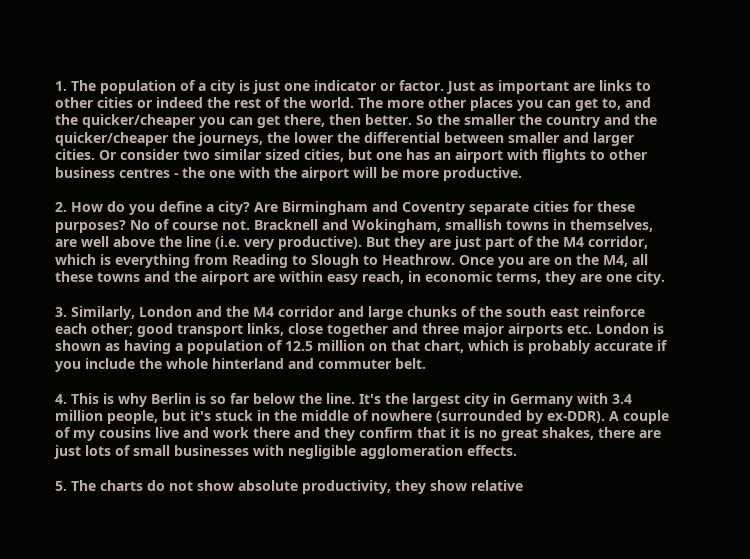1. The population of a city is just one indicator or factor. Just as important are links to other cities or indeed the rest of the world. The more other places you can get to, and the quicker/cheaper you can get there, then better. So the smaller the country and the quicker/cheaper the journeys, the lower the differential between smaller and larger cities. Or consider two similar sized cities, but one has an airport with flights to other business centres - the one with the airport will be more productive.

2. How do you define a city? Are Birmingham and Coventry separate cities for these purposes? No of course not. Bracknell and Wokingham, smallish towns in themselves, are well above the line (i.e. very productive). But they are just part of the M4 corridor, which is everything from Reading to Slough to Heathrow. Once you are on the M4, all these towns and the airport are within easy reach, in economic terms, they are one city.

3. Similarly, London and the M4 corridor and large chunks of the south east reinforce each other; good transport links, close together and three major airports etc. London is shown as having a population of 12.5 million on that chart, which is probably accurate if you include the whole hinterland and commuter belt.

4. This is why Berlin is so far below the line. It's the largest city in Germany with 3.4 million people, but it's stuck in the middle of nowhere (surrounded by ex-DDR). A couple of my cousins live and work there and they confirm that it is no great shakes, there are just lots of small businesses with negligible agglomeration effects.

5. The charts do not show absolute productivity, they show relative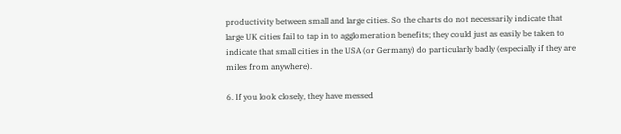productivity between small and large cities. So the charts do not necessarily indicate that large UK cities fail to tap in to agglomeration benefits; they could just as easily be taken to indicate that small cities in the USA (or Germany) do particularly badly (especially if they are miles from anywhere).

6. If you look closely, they have messed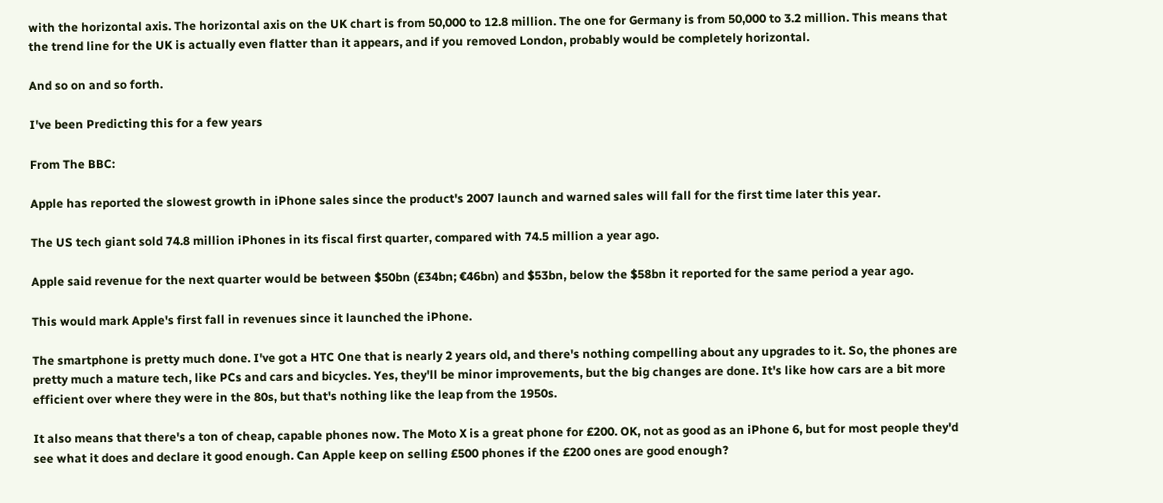with the horizontal axis. The horizontal axis on the UK chart is from 50,000 to 12.8 million. The one for Germany is from 50,000 to 3.2 million. This means that the trend line for the UK is actually even flatter than it appears, and if you removed London, probably would be completely horizontal.

And so on and so forth.

I've been Predicting this for a few years

From The BBC:

Apple has reported the slowest growth in iPhone sales since the product's 2007 launch and warned sales will fall for the first time later this year.

The US tech giant sold 74.8 million iPhones in its fiscal first quarter, compared with 74.5 million a year ago.

Apple said revenue for the next quarter would be between $50bn (£34bn; €46bn) and $53bn, below the $58bn it reported for the same period a year ago.

This would mark Apple's first fall in revenues since it launched the iPhone.

The smartphone is pretty much done. I've got a HTC One that is nearly 2 years old, and there's nothing compelling about any upgrades to it. So, the phones are pretty much a mature tech, like PCs and cars and bicycles. Yes, they'll be minor improvements, but the big changes are done. It's like how cars are a bit more efficient over where they were in the 80s, but that's nothing like the leap from the 1950s.

It also means that there's a ton of cheap, capable phones now. The Moto X is a great phone for £200. OK, not as good as an iPhone 6, but for most people they'd see what it does and declare it good enough. Can Apple keep on selling £500 phones if the £200 ones are good enough?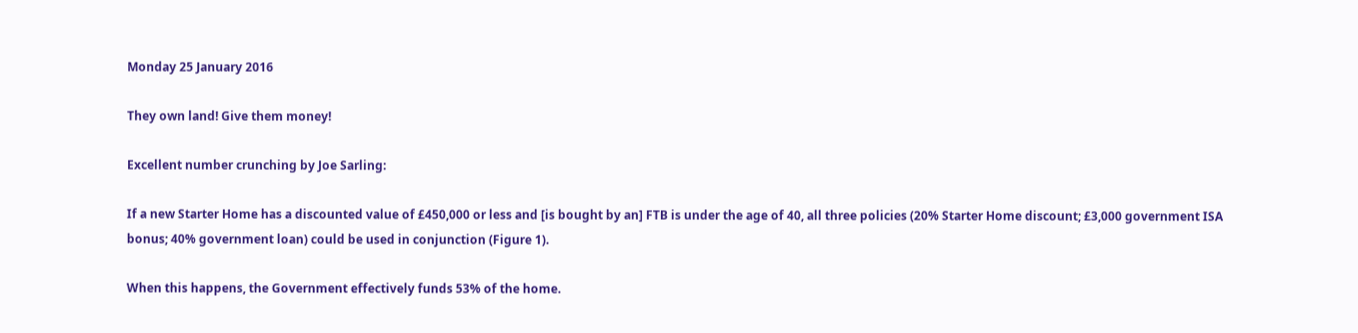Monday 25 January 2016

They own land! Give them money!

Excellent number crunching by Joe Sarling:

If a new Starter Home has a discounted value of £450,000 or less and [is bought by an] FTB is under the age of 40, all three policies (20% Starter Home discount; £3,000 government ISA bonus; 40% government loan) could be used in conjunction (Figure 1).

When this happens, the Government effectively funds 53% of the home.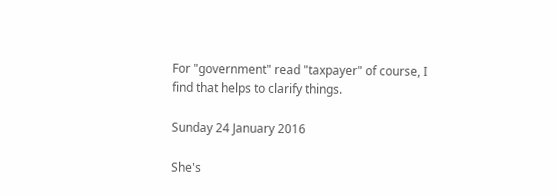For "government" read "taxpayer" of course, I find that helps to clarify things.

Sunday 24 January 2016

She's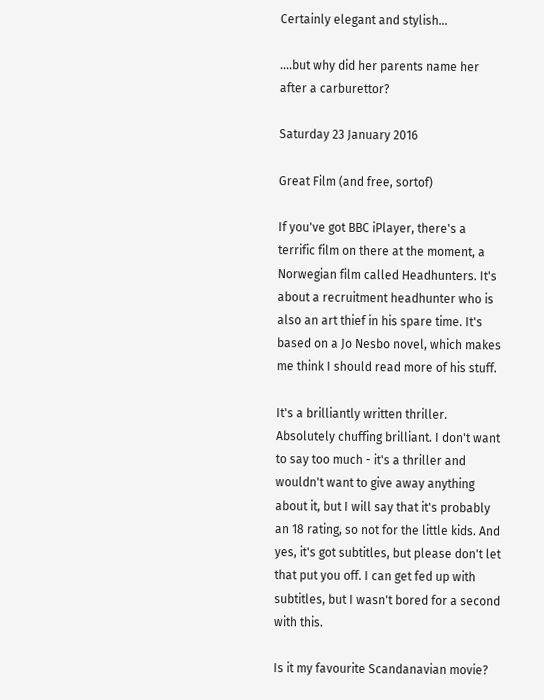Certainly elegant and stylish...

....but why did her parents name her after a carburettor?

Saturday 23 January 2016

Great Film (and free, sortof)

If you've got BBC iPlayer, there's a terrific film on there at the moment, a Norwegian film called Headhunters. It's about a recruitment headhunter who is also an art thief in his spare time. It's based on a Jo Nesbo novel, which makes me think I should read more of his stuff.

It's a brilliantly written thriller. Absolutely chuffing brilliant. I don't want to say too much - it's a thriller and wouldn't want to give away anything about it, but I will say that it's probably an 18 rating, so not for the little kids. And yes, it's got subtitles, but please don't let that put you off. I can get fed up with subtitles, but I wasn't bored for a second with this.

Is it my favourite Scandanavian movie?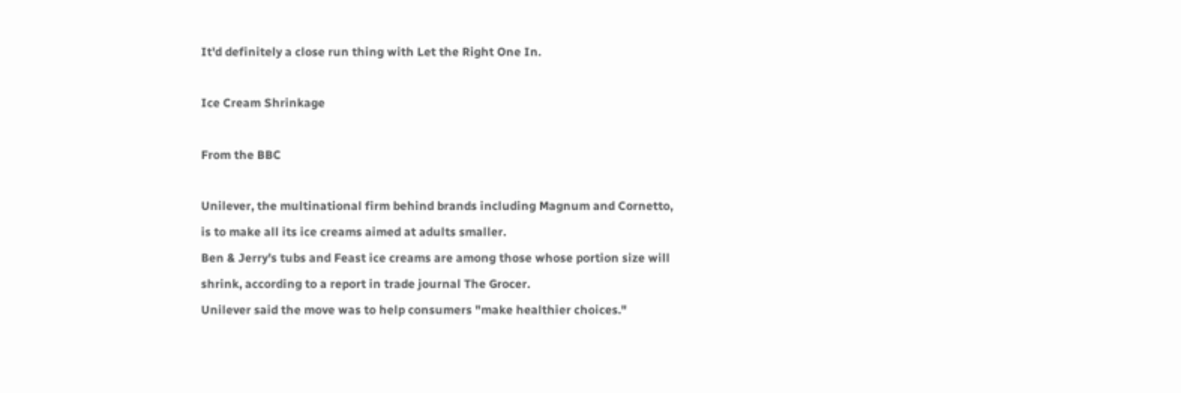It'd definitely a close run thing with Let the Right One In.

Ice Cream Shrinkage

From the BBC

Unilever, the multinational firm behind brands including Magnum and Cornetto, is to make all its ice creams aimed at adults smaller.
Ben & Jerry's tubs and Feast ice creams are among those whose portion size will shrink, according to a report in trade journal The Grocer.
Unilever said the move was to help consumers "make healthier choices."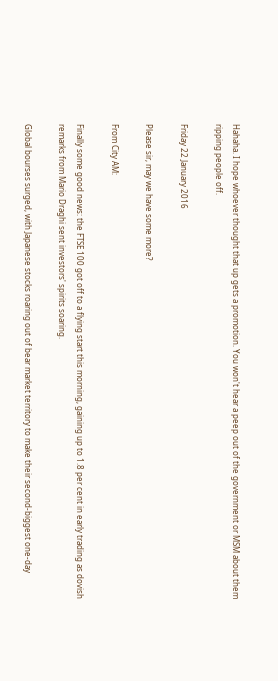Hahaha. I hope whoever thought that up gets a promotion. You won't hear a peep out of the government or MSM about them ripping people off.

Friday 22 January 2016

Please sir, may we have some more?

From City AM:

Finally some good news: the FTSE 100 got off to a flying start this morning, gaining up to 1.8 per cent in early trading as dovish remarks from Mario Draghi sent investors' spirits soaring.

Global bourses surged, with Japanese stocks roaring out of bear market territory to make their second-biggest one-day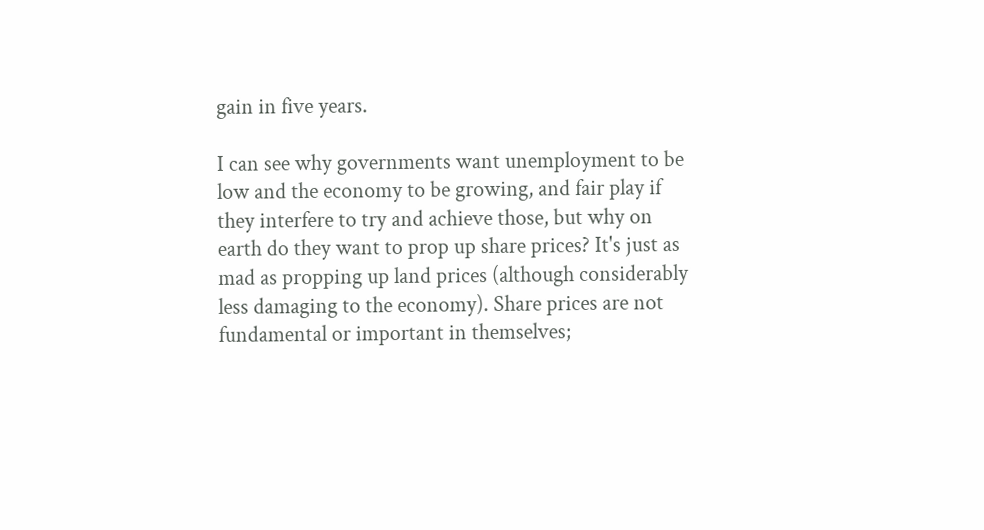gain in five years.

I can see why governments want unemployment to be low and the economy to be growing, and fair play if they interfere to try and achieve those, but why on earth do they want to prop up share prices? It's just as mad as propping up land prices (although considerably less damaging to the economy). Share prices are not fundamental or important in themselves;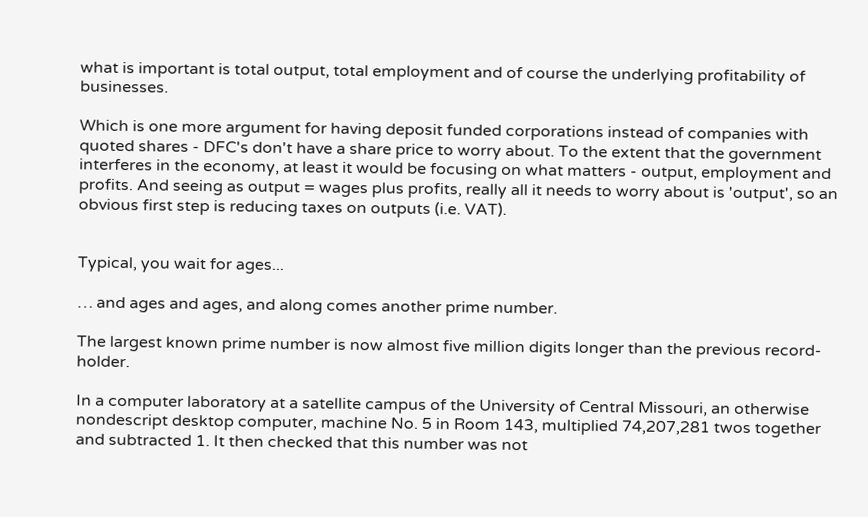what is important is total output, total employment and of course the underlying profitability of businesses.

Which is one more argument for having deposit funded corporations instead of companies with quoted shares - DFC's don't have a share price to worry about. To the extent that the government interferes in the economy, at least it would be focusing on what matters - output, employment and profits. And seeing as output = wages plus profits, really all it needs to worry about is 'output', so an obvious first step is reducing taxes on outputs (i.e. VAT).


Typical, you wait for ages...

… and ages and ages, and along comes another prime number.

The largest known prime number is now almost five million digits longer than the previous record-holder.

In a computer laboratory at a satellite campus of the University of Central Missouri, an otherwise nondescript desktop computer, machine No. 5 in Room 143, multiplied 74,207,281 twos together and subtracted 1. It then checked that this number was not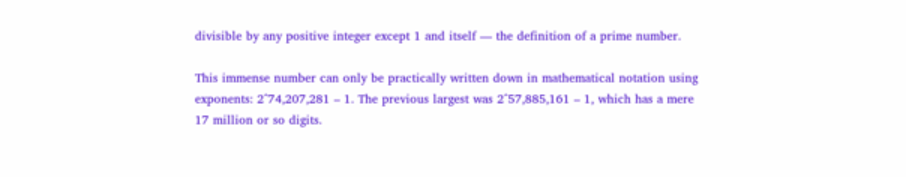divisible by any positive integer except 1 and itself — the definition of a prime number.

This immense number can only be practically written down in mathematical notation using exponents: 2^74,207,281 – 1. The previous largest was 2^57,885,161 – 1, which has a mere 17 million or so digits.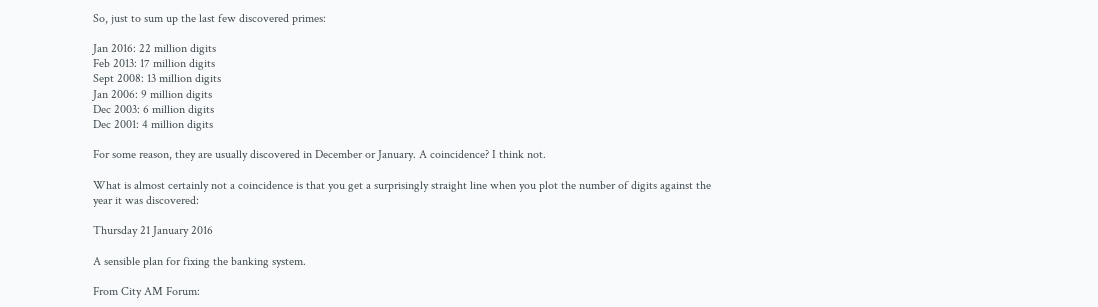So, just to sum up the last few discovered primes:

Jan 2016: 22 million digits
Feb 2013: 17 million digits
Sept 2008: 13 million digits
Jan 2006: 9 million digits
Dec 2003: 6 million digits
Dec 2001: 4 million digits

For some reason, they are usually discovered in December or January. A coincidence? I think not.

What is almost certainly not a coincidence is that you get a surprisingly straight line when you plot the number of digits against the year it was discovered:

Thursday 21 January 2016

A sensible plan for fixing the banking system.

From City AM Forum: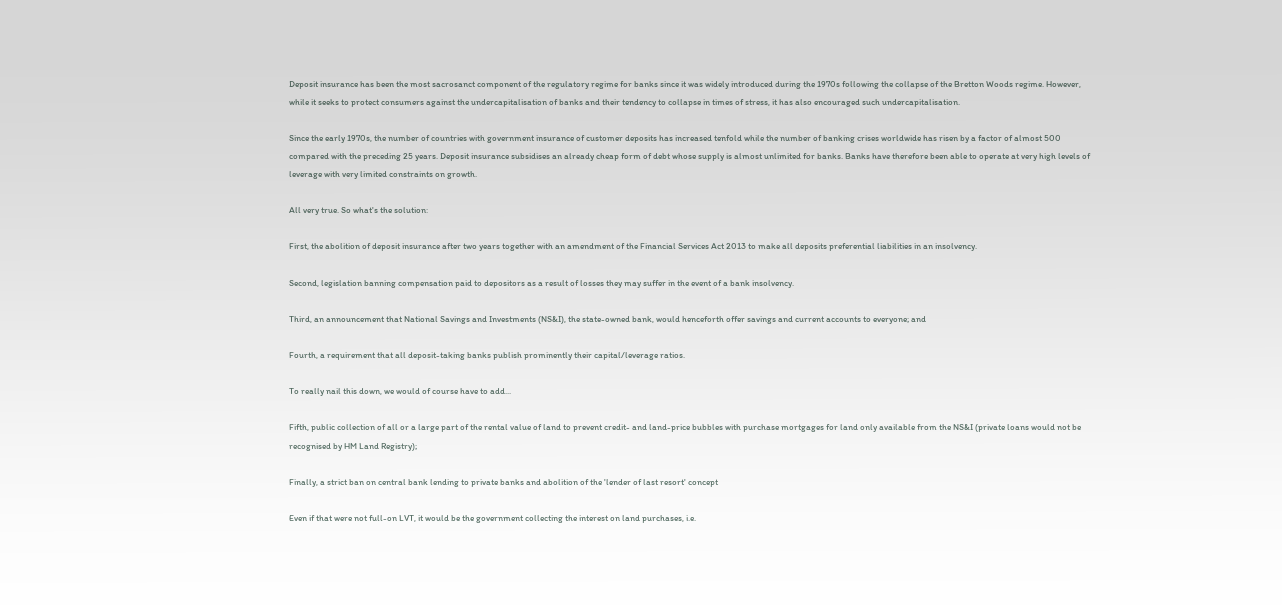Deposit insurance has been the most sacrosanct component of the regulatory regime for banks since it was widely introduced during the 1970s following the collapse of the Bretton Woods regime. However, while it seeks to protect consumers against the undercapitalisation of banks and their tendency to collapse in times of stress, it has also encouraged such undercapitalisation.

Since the early 1970s, the number of countries with government insurance of customer deposits has increased tenfold while the number of banking crises worldwide has risen by a factor of almost 500 compared with the preceding 25 years. Deposit insurance subsidises an already cheap form of debt whose supply is almost unlimited for banks. Banks have therefore been able to operate at very high levels of leverage with very limited constraints on growth.

All very true. So what's the solution:

First, the abolition of deposit insurance after two years together with an amendment of the Financial Services Act 2013 to make all deposits preferential liabilities in an insolvency.

Second, legislation banning compensation paid to depositors as a result of losses they may suffer in the event of a bank insolvency.

Third, an announcement that National Savings and Investments (NS&I), the state-owned bank, would henceforth offer savings and current accounts to everyone; and

Fourth, a requirement that all deposit-taking banks publish prominently their capital/leverage ratios.

To really nail this down, we would of course have to add...

Fifth, public collection of all or a large part of the rental value of land to prevent credit- and land-price bubbles with purchase mortgages for land only available from the NS&I (private loans would not be recognised by HM Land Registry);

Finally, a strict ban on central bank lending to private banks and abolition of the 'lender of last resort' concept

Even if that were not full-on LVT, it would be the government collecting the interest on land purchases, i.e.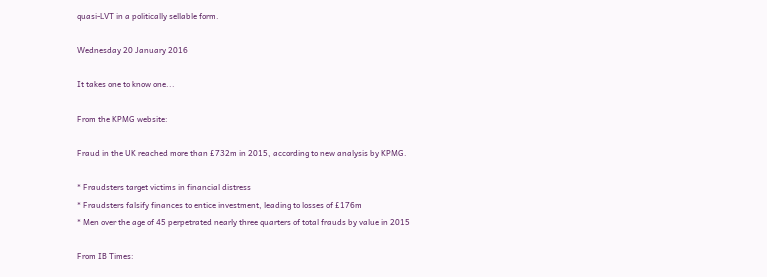quasi-LVT in a politically sellable form.

Wednesday 20 January 2016

It takes one to know one...

From the KPMG website:

Fraud in the UK reached more than £732m in 2015, according to new analysis by KPMG.

* Fraudsters target victims in financial distress
* Fraudsters falsify finances to entice investment, leading to losses of £176m
* Men over the age of 45 perpetrated nearly three quarters of total frauds by value in 2015

From IB Times: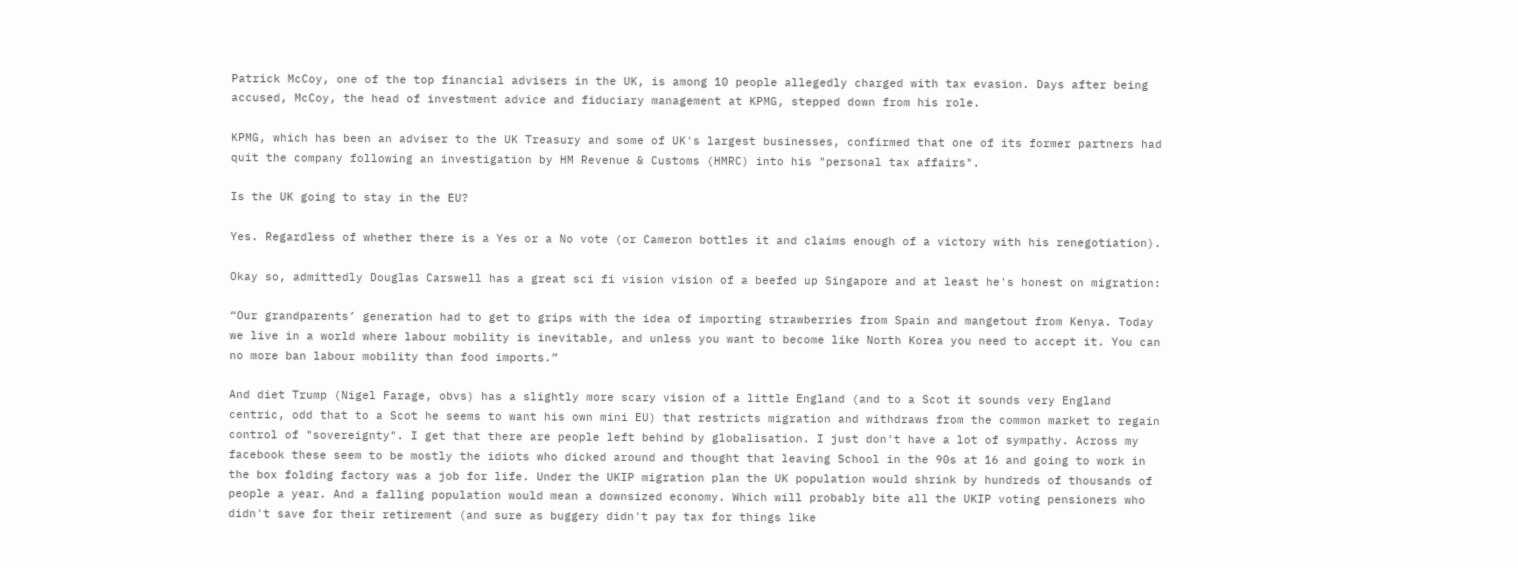Patrick McCoy, one of the top financial advisers in the UK, is among 10 people allegedly charged with tax evasion. Days after being accused, McCoy, the head of investment advice and fiduciary management at KPMG, stepped down from his role.

KPMG, which has been an adviser to the UK Treasury and some of UK's largest businesses, confirmed that one of its former partners had quit the company following an investigation by HM Revenue & Customs (HMRC) into his "personal tax affairs".

Is the UK going to stay in the EU?

Yes. Regardless of whether there is a Yes or a No vote (or Cameron bottles it and claims enough of a victory with his renegotiation).

Okay so, admittedly Douglas Carswell has a great sci fi vision vision of a beefed up Singapore and at least he's honest on migration:

“Our grandparents’ generation had to get to grips with the idea of importing strawberries from Spain and mangetout from Kenya. Today we live in a world where labour mobility is inevitable, and unless you want to become like North Korea you need to accept it. You can no more ban labour mobility than food imports.”

And diet Trump (Nigel Farage, obvs) has a slightly more scary vision of a little England (and to a Scot it sounds very England centric, odd that to a Scot he seems to want his own mini EU) that restricts migration and withdraws from the common market to regain control of "sovereignty". I get that there are people left behind by globalisation. I just don't have a lot of sympathy. Across my facebook these seem to be mostly the idiots who dicked around and thought that leaving School in the 90s at 16 and going to work in the box folding factory was a job for life. Under the UKIP migration plan the UK population would shrink by hundreds of thousands of people a year. And a falling population would mean a downsized economy. Which will probably bite all the UKIP voting pensioners who didn't save for their retirement (and sure as buggery didn't pay tax for things like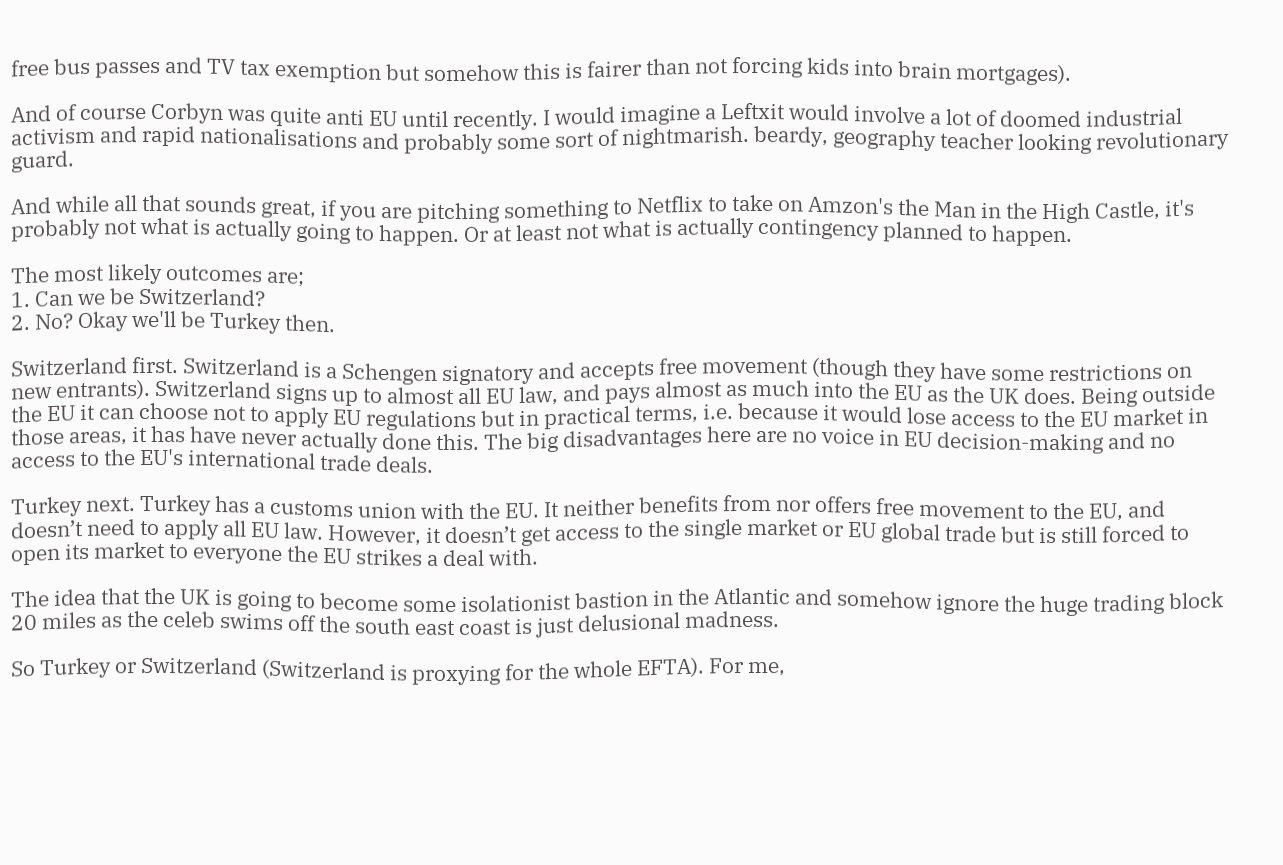free bus passes and TV tax exemption but somehow this is fairer than not forcing kids into brain mortgages).

And of course Corbyn was quite anti EU until recently. I would imagine a Leftxit would involve a lot of doomed industrial activism and rapid nationalisations and probably some sort of nightmarish. beardy, geography teacher looking revolutionary guard.

And while all that sounds great, if you are pitching something to Netflix to take on Amzon's the Man in the High Castle, it's probably not what is actually going to happen. Or at least not what is actually contingency planned to happen.

The most likely outcomes are;
1. Can we be Switzerland?
2. No? Okay we'll be Turkey then.

Switzerland first. Switzerland is a Schengen signatory and accepts free movement (though they have some restrictions on new entrants). Switzerland signs up to almost all EU law, and pays almost as much into the EU as the UK does. Being outside the EU it can choose not to apply EU regulations but in practical terms, i.e. because it would lose access to the EU market in those areas, it has have never actually done this. The big disadvantages here are no voice in EU decision-making and no access to the EU's international trade deals.

Turkey next. Turkey has a customs union with the EU. It neither benefits from nor offers free movement to the EU, and doesn’t need to apply all EU law. However, it doesn’t get access to the single market or EU global trade but is still forced to open its market to everyone the EU strikes a deal with.

The idea that the UK is going to become some isolationist bastion in the Atlantic and somehow ignore the huge trading block 20 miles as the celeb swims off the south east coast is just delusional madness.

So Turkey or Switzerland (Switzerland is proxying for the whole EFTA). For me,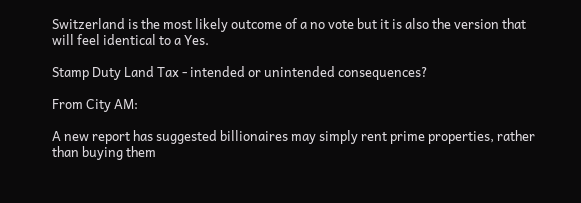Switzerland is the most likely outcome of a no vote but it is also the version that will feel identical to a Yes.

Stamp Duty Land Tax - intended or unintended consequences?

From City AM:

A new report has suggested billionaires may simply rent prime properties, rather than buying them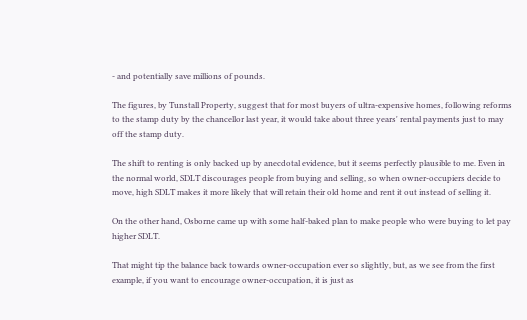- and potentially save millions of pounds.

The figures, by Tunstall Property, suggest that for most buyers of ultra-expensive homes, following reforms to the stamp duty by the chancellor last year, it would take about three years' rental payments just to may off the stamp duty.

The shift to renting is only backed up by anecdotal evidence, but it seems perfectly plausible to me. Even in the normal world, SDLT discourages people from buying and selling, so when owner-occupiers decide to move, high SDLT makes it more likely that will retain their old home and rent it out instead of selling it.

On the other hand, Osborne came up with some half-baked plan to make people who were buying to let pay higher SDLT.

That might tip the balance back towards owner-occupation ever so slightly, but, as we see from the first example, if you want to encourage owner-occupation, it is just as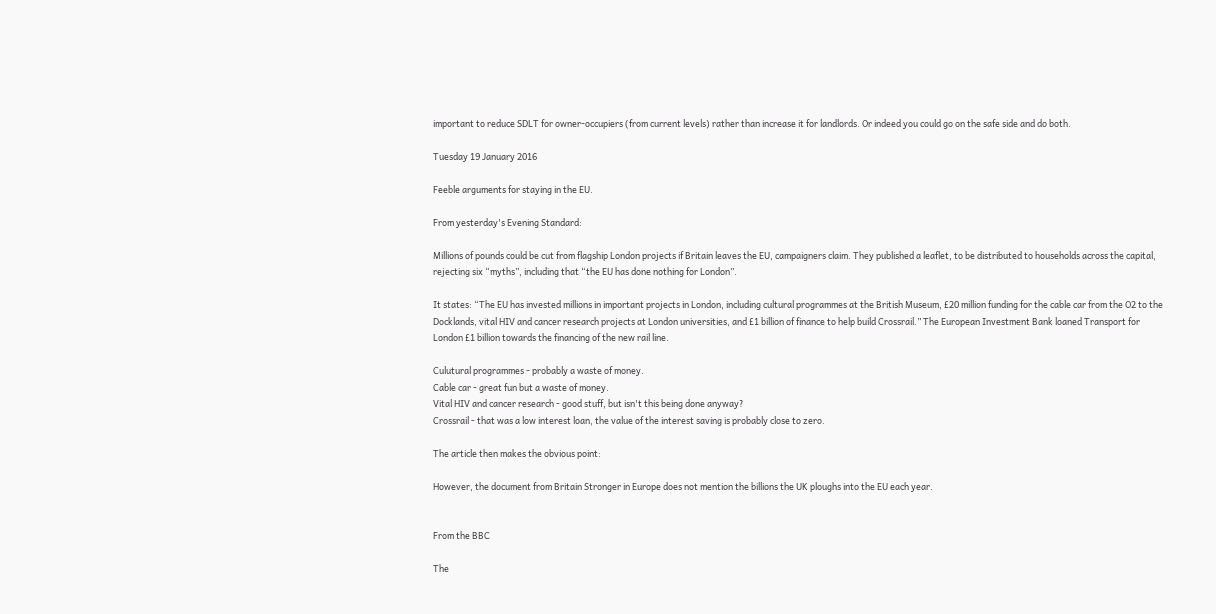important to reduce SDLT for owner-occupiers (from current levels) rather than increase it for landlords. Or indeed you could go on the safe side and do both.

Tuesday 19 January 2016

Feeble arguments for staying in the EU.

From yesterday's Evening Standard:

Millions of pounds could be cut from flagship London projects if Britain leaves the EU, campaigners claim. They published a leaflet, to be distributed to households across the capital, rejecting six “myths”, including that “the EU has done nothing for London”.

It states: “The EU has invested millions in important projects in London, including cultural programmes at the British Museum, £20 million funding for the cable car from the O2 to the Docklands, vital HIV and cancer research projects at London universities, and £1 billion of finance to help build Crossrail.” The European Investment Bank loaned Transport for London £1 billion towards the financing of the new rail line.

Culutural programmes - probably a waste of money.
Cable car - great fun but a waste of money.
Vital HIV and cancer research - good stuff, but isn't this being done anyway?
Crossrail - that was a low interest loan, the value of the interest saving is probably close to zero.

The article then makes the obvious point:

However, the document from Britain Stronger in Europe does not mention the billions the UK ploughs into the EU each year.


From the BBC

The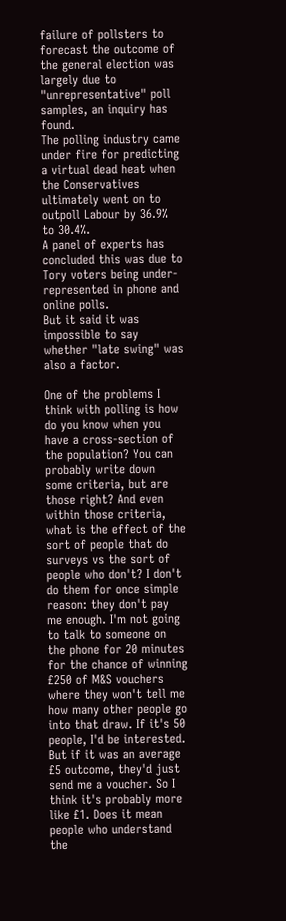failure of pollsters to forecast the outcome of the general election was largely due to "unrepresentative" poll samples, an inquiry has found.
The polling industry came under fire for predicting a virtual dead heat when the Conservatives ultimately went on to outpoll Labour by 36.9% to 30.4%.
A panel of experts has concluded this was due to Tory voters being under-represented in phone and online polls.
But it said it was impossible to say whether "late swing" was also a factor.

One of the problems I think with polling is how do you know when you have a cross-section of the population? You can probably write down some criteria, but are those right? And even within those criteria, what is the effect of the sort of people that do surveys vs the sort of people who don't? I don't do them for once simple reason: they don't pay me enough. I'm not going to talk to someone on the phone for 20 minutes for the chance of winning £250 of M&S vouchers where they won't tell me how many other people go into that draw. If it's 50 people, I'd be interested. But if it was an average £5 outcome, they'd just send me a voucher. So I think it's probably more like £1. Does it mean people who understand the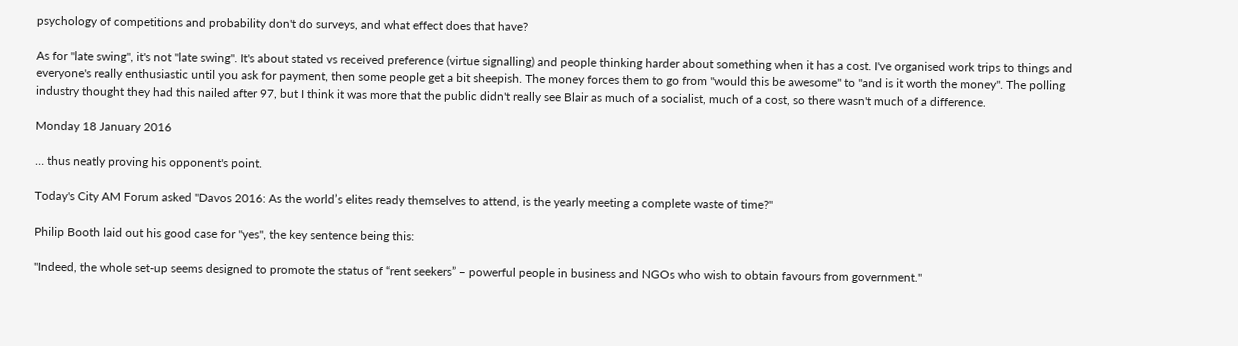psychology of competitions and probability don't do surveys, and what effect does that have?

As for "late swing", it's not "late swing". It's about stated vs received preference (virtue signalling) and people thinking harder about something when it has a cost. I've organised work trips to things and everyone's really enthusiastic until you ask for payment, then some people get a bit sheepish. The money forces them to go from "would this be awesome" to "and is it worth the money". The polling industry thought they had this nailed after 97, but I think it was more that the public didn't really see Blair as much of a socialist, much of a cost, so there wasn't much of a difference.

Monday 18 January 2016

… thus neatly proving his opponent's point.

Today's City AM Forum asked "Davos 2016: As the world’s elites ready themselves to attend, is the yearly meeting a complete waste of time?"

Philip Booth laid out his good case for "yes", the key sentence being this:

"Indeed, the whole set-up seems designed to promote the status of “rent seekers” – powerful people in business and NGOs who wish to obtain favours from government."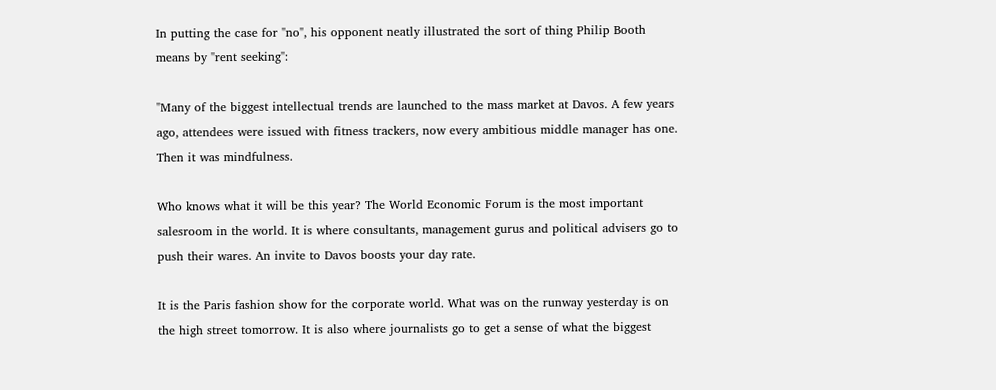In putting the case for "no", his opponent neatly illustrated the sort of thing Philip Booth means by "rent seeking":

"Many of the biggest intellectual trends are launched to the mass market at Davos. A few years ago, attendees were issued with fitness trackers, now every ambitious middle manager has one. Then it was mindfulness.

Who knows what it will be this year? The World Economic Forum is the most important salesroom in the world. It is where consultants, management gurus and political advisers go to push their wares. An invite to Davos boosts your day rate.

It is the Paris fashion show for the corporate world. What was on the runway yesterday is on the high street tomorrow. It is also where journalists go to get a sense of what the biggest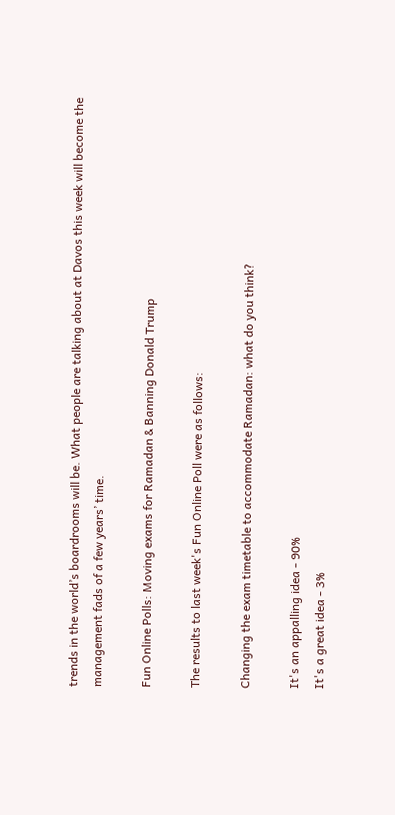trends in the world’s boardrooms will be. What people are talking about at Davos this week will become the management fads of a few years’ time.

Fun Online Polls: Moving exams for Ramadan & Banning Donald Trump

The results to last week's Fun Online Poll were as follows:

Changing the exam timetable to accommodate Ramadan: what do you think?

It's an appalling idea - 90%
It's a great idea - 3%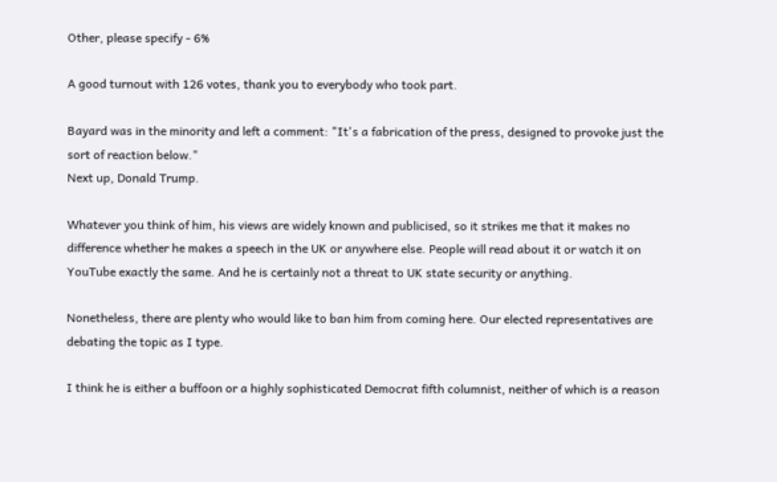Other, please specify - 6%

A good turnout with 126 votes, thank you to everybody who took part.

Bayard was in the minority and left a comment: "It's a fabrication of the press, designed to provoke just the sort of reaction below."
Next up, Donald Trump.

Whatever you think of him, his views are widely known and publicised, so it strikes me that it makes no difference whether he makes a speech in the UK or anywhere else. People will read about it or watch it on YouTube exactly the same. And he is certainly not a threat to UK state security or anything.

Nonetheless, there are plenty who would like to ban him from coming here. Our elected representatives are debating the topic as I type.

I think he is either a buffoon or a highly sophisticated Democrat fifth columnist, neither of which is a reason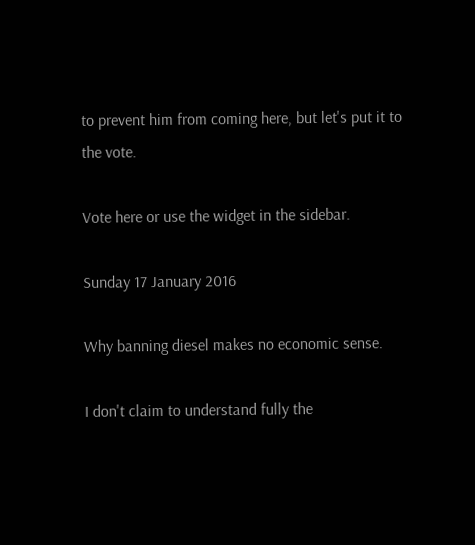to prevent him from coming here, but let's put it to the vote.

Vote here or use the widget in the sidebar.

Sunday 17 January 2016

Why banning diesel makes no economic sense.

I don't claim to understand fully the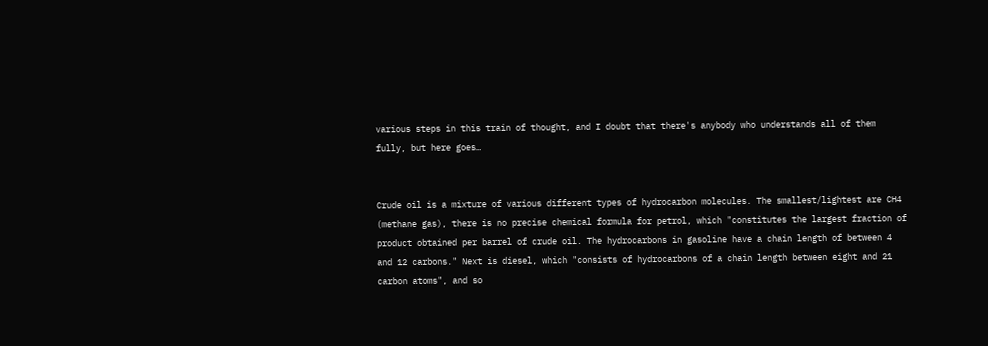various steps in this train of thought, and I doubt that there's anybody who understands all of them fully, but here goes…


Crude oil is a mixture of various different types of hydrocarbon molecules. The smallest/lightest are CH4 (methane gas), there is no precise chemical formula for petrol, which "constitutes the largest fraction of product obtained per barrel of crude oil. The hydrocarbons in gasoline have a chain length of between 4 and 12 carbons." Next is diesel, which "consists of hydrocarbons of a chain length between eight and 21 carbon atoms", and so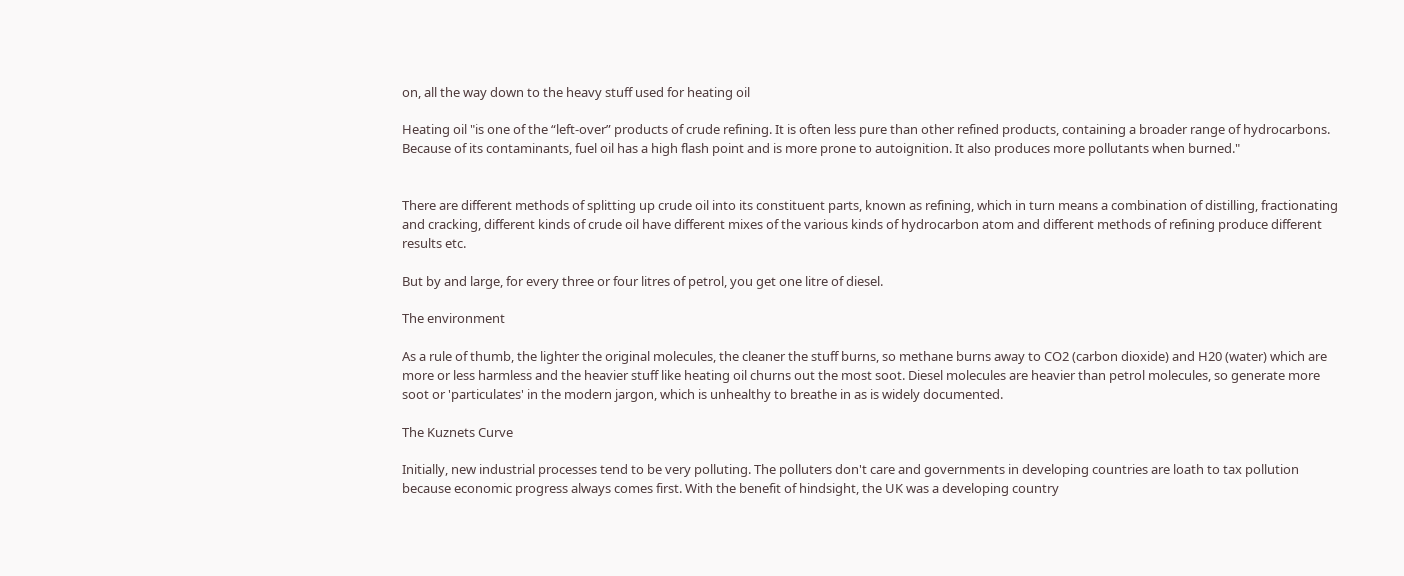on, all the way down to the heavy stuff used for heating oil

Heating oil "is one of the “left-over” products of crude refining. It is often less pure than other refined products, containing a broader range of hydrocarbons. Because of its contaminants, fuel oil has a high flash point and is more prone to autoignition. It also produces more pollutants when burned."


There are different methods of splitting up crude oil into its constituent parts, known as refining, which in turn means a combination of distilling, fractionating and cracking, different kinds of crude oil have different mixes of the various kinds of hydrocarbon atom and different methods of refining produce different results etc.

But by and large, for every three or four litres of petrol, you get one litre of diesel.

The environment

As a rule of thumb, the lighter the original molecules, the cleaner the stuff burns, so methane burns away to CO2 (carbon dioxide) and H20 (water) which are more or less harmless and the heavier stuff like heating oil churns out the most soot. Diesel molecules are heavier than petrol molecules, so generate more soot or 'particulates' in the modern jargon, which is unhealthy to breathe in as is widely documented.

The Kuznets Curve

Initially, new industrial processes tend to be very polluting. The polluters don't care and governments in developing countries are loath to tax pollution because economic progress always comes first. With the benefit of hindsight, the UK was a developing country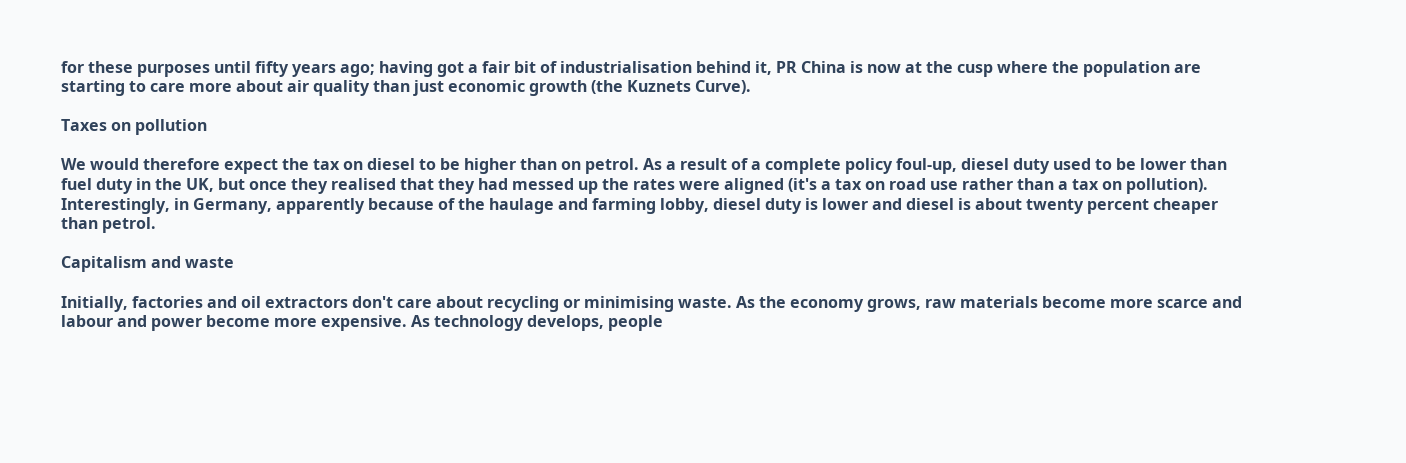for these purposes until fifty years ago; having got a fair bit of industrialisation behind it, PR China is now at the cusp where the population are starting to care more about air quality than just economic growth (the Kuznets Curve).

Taxes on pollution

We would therefore expect the tax on diesel to be higher than on petrol. As a result of a complete policy foul-up, diesel duty used to be lower than fuel duty in the UK, but once they realised that they had messed up the rates were aligned (it's a tax on road use rather than a tax on pollution). Interestingly, in Germany, apparently because of the haulage and farming lobby, diesel duty is lower and diesel is about twenty percent cheaper than petrol.

Capitalism and waste

Initially, factories and oil extractors don't care about recycling or minimising waste. As the economy grows, raw materials become more scarce and labour and power become more expensive. As technology develops, people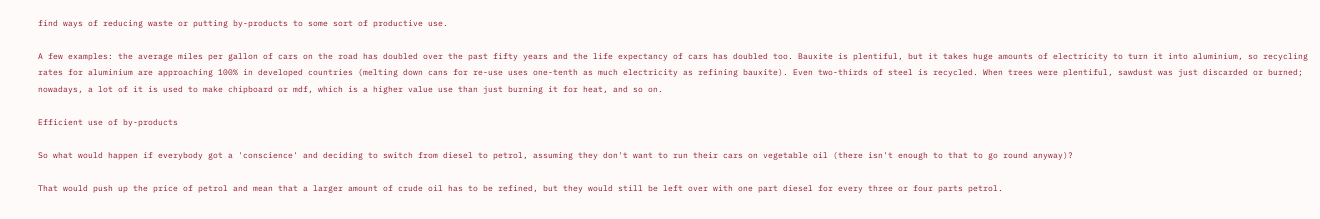find ways of reducing waste or putting by-products to some sort of productive use.

A few examples: the average miles per gallon of cars on the road has doubled over the past fifty years and the life expectancy of cars has doubled too. Bauxite is plentiful, but it takes huge amounts of electricity to turn it into aluminium, so recycling rates for aluminium are approaching 100% in developed countries (melting down cans for re-use uses one-tenth as much electricity as refining bauxite). Even two-thirds of steel is recycled. When trees were plentiful, sawdust was just discarded or burned; nowadays, a lot of it is used to make chipboard or mdf, which is a higher value use than just burning it for heat, and so on.

Efficient use of by-products

So what would happen if everybody got a 'conscience' and deciding to switch from diesel to petrol, assuming they don't want to run their cars on vegetable oil (there isn't enough to that to go round anyway)?

That would push up the price of petrol and mean that a larger amount of crude oil has to be refined, but they would still be left over with one part diesel for every three or four parts petrol.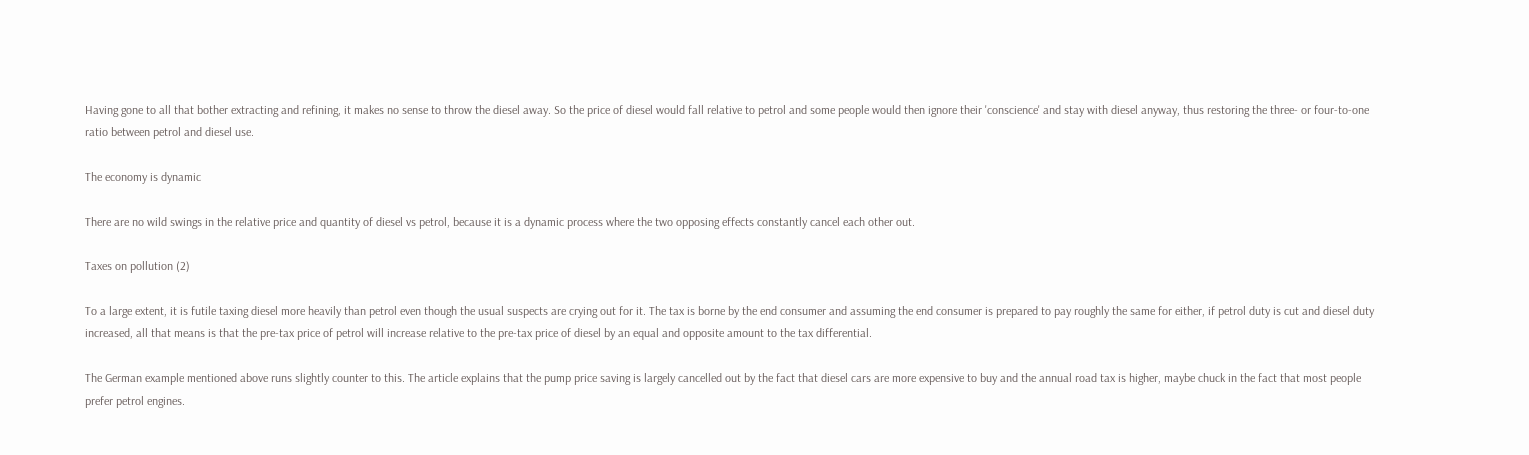Having gone to all that bother extracting and refining, it makes no sense to throw the diesel away. So the price of diesel would fall relative to petrol and some people would then ignore their 'conscience' and stay with diesel anyway, thus restoring the three- or four-to-one ratio between petrol and diesel use.

The economy is dynamic

There are no wild swings in the relative price and quantity of diesel vs petrol, because it is a dynamic process where the two opposing effects constantly cancel each other out.

Taxes on pollution (2)

To a large extent, it is futile taxing diesel more heavily than petrol even though the usual suspects are crying out for it. The tax is borne by the end consumer and assuming the end consumer is prepared to pay roughly the same for either, if petrol duty is cut and diesel duty increased, all that means is that the pre-tax price of petrol will increase relative to the pre-tax price of diesel by an equal and opposite amount to the tax differential.

The German example mentioned above runs slightly counter to this. The article explains that the pump price saving is largely cancelled out by the fact that diesel cars are more expensive to buy and the annual road tax is higher, maybe chuck in the fact that most people prefer petrol engines.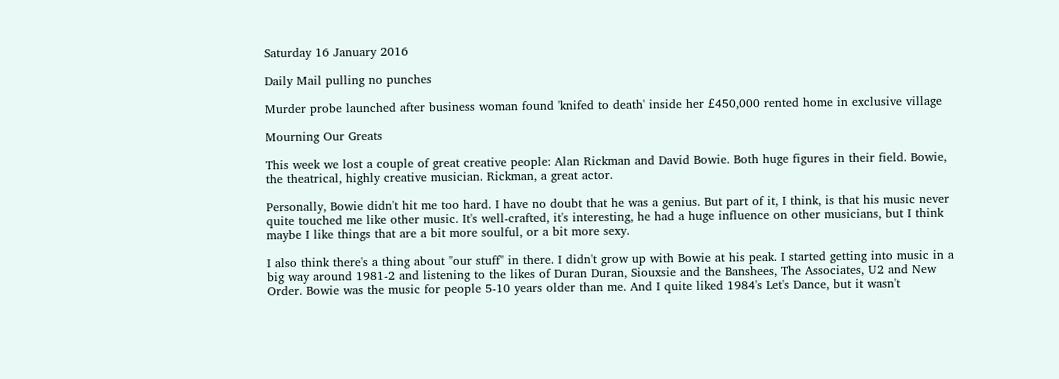Saturday 16 January 2016

Daily Mail pulling no punches

Murder probe launched after business woman found 'knifed to death' inside her £450,000 rented home in exclusive village

Mourning Our Greats

This week we lost a couple of great creative people: Alan Rickman and David Bowie. Both huge figures in their field. Bowie, the theatrical, highly creative musician. Rickman, a great actor.

Personally, Bowie didn't hit me too hard. I have no doubt that he was a genius. But part of it, I think, is that his music never quite touched me like other music. It's well-crafted, it's interesting, he had a huge influence on other musicians, but I think maybe I like things that are a bit more soulful, or a bit more sexy.

I also think there's a thing about "our stuff" in there. I didn't grow up with Bowie at his peak. I started getting into music in a big way around 1981-2 and listening to the likes of Duran Duran, Siouxsie and the Banshees, The Associates, U2 and New Order. Bowie was the music for people 5-10 years older than me. And I quite liked 1984's Let's Dance, but it wasn't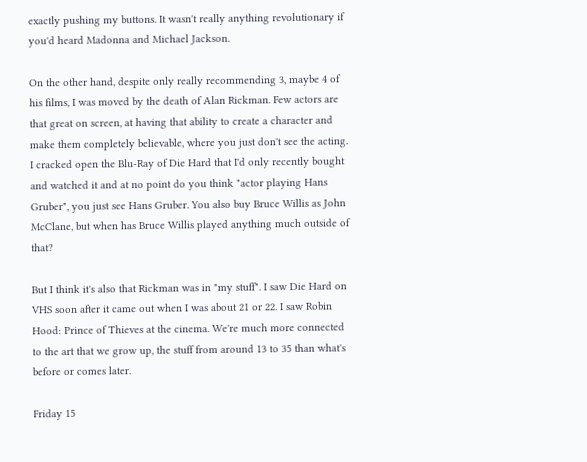exactly pushing my buttons. It wasn't really anything revolutionary if you'd heard Madonna and Michael Jackson.

On the other hand, despite only really recommending 3, maybe 4 of his films, I was moved by the death of Alan Rickman. Few actors are that great on screen, at having that ability to create a character and make them completely believable, where you just don't see the acting. I cracked open the Blu-Ray of Die Hard that I'd only recently bought and watched it and at no point do you think "actor playing Hans Gruber", you just see Hans Gruber. You also buy Bruce Willis as John McClane, but when has Bruce Willis played anything much outside of that?

But I think it's also that Rickman was in "my stuff". I saw Die Hard on VHS soon after it came out when I was about 21 or 22. I saw Robin Hood: Prince of Thieves at the cinema. We're much more connected to the art that we grow up, the stuff from around 13 to 35 than what's before or comes later.

Friday 15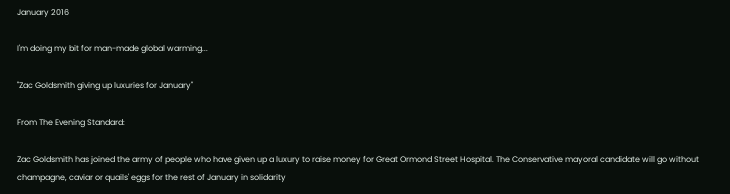January 2016

I'm doing my bit for man-made global warming...

"Zac Goldsmith giving up luxuries for January"

From The Evening Standard:

Zac Goldsmith has joined the army of people who have given up a luxury to raise money for Great Ormond Street Hospital. The Conservative mayoral candidate will go without champagne, caviar or quails' eggs for the rest of January in solidarity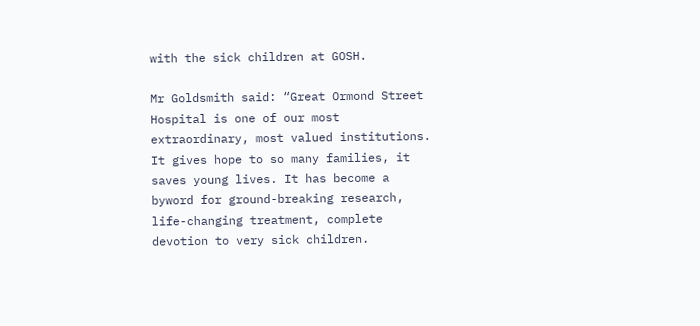with the sick children at GOSH.

Mr Goldsmith said: “Great Ormond Street Hospital is one of our most extraordinary, most valued institutions. It gives hope to so many families, it saves young lives. It has become a byword for ground-breaking research, life-changing treatment, complete devotion to very sick children.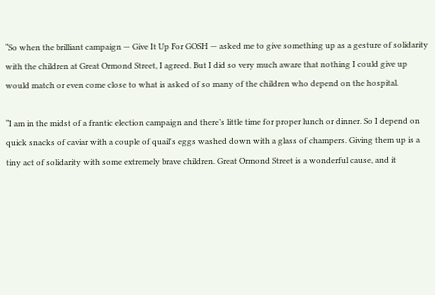“So when the brilliant campaign — Give It Up For GOSH — asked me to give something up as a gesture of solidarity with the children at Great Ormond Street, I agreed. But I did so very much aware that nothing I could give up would match or even come close to what is asked of so many of the children who depend on the hospital.

“I am in the midst of a frantic election campaign and there’s little time for proper lunch or dinner. So I depend on quick snacks of caviar with a couple of quail's eggs washed down with a glass of champers. Giving them up is a tiny act of solidarity with some extremely brave children. Great Ormond Street is a wonderful cause, and it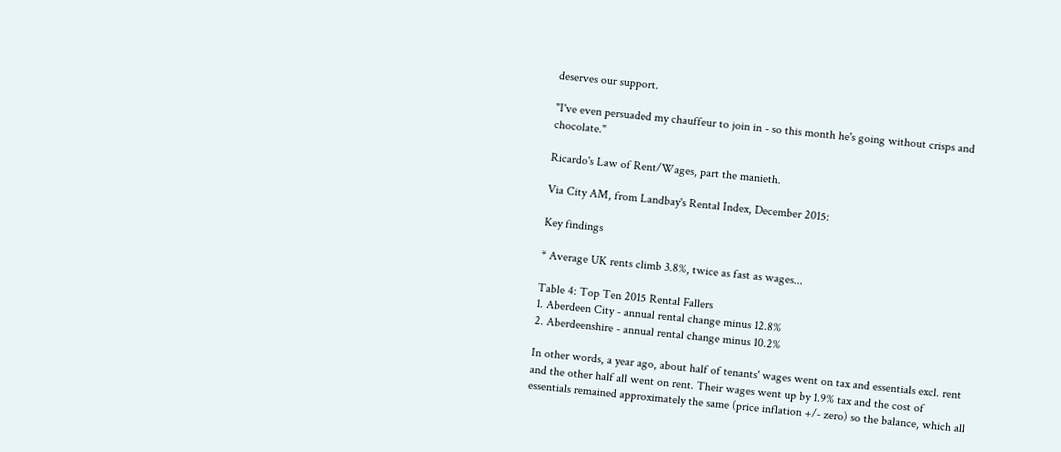deserves our support.

"I've even persuaded my chauffeur to join in - so this month he's going without crisps and chocolate."

Ricardo's Law of Rent/Wages, part the manieth.

Via City AM, from Landbay's Rental Index, December 2015:

Key findings

* Average UK rents climb 3.8%, twice as fast as wages...

Table 4: Top Ten 2015 Rental Fallers
1. Aberdeen City - annual rental change minus 12.8%
2. Aberdeenshire - annual rental change minus 10.2%

In other words, a year ago, about half of tenants' wages went on tax and essentials excl. rent and the other half all went on rent. Their wages went up by 1.9% tax and the cost of essentials remained approximately the same (price inflation +/- zero) so the balance, which all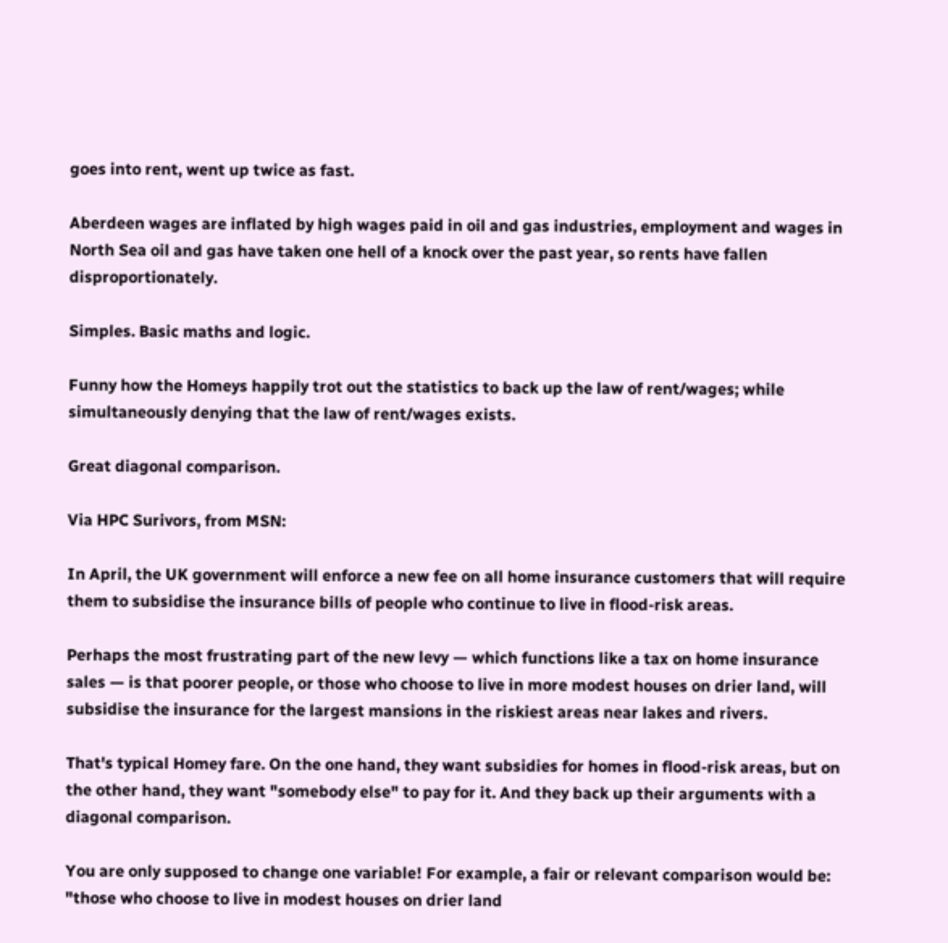goes into rent, went up twice as fast.

Aberdeen wages are inflated by high wages paid in oil and gas industries, employment and wages in North Sea oil and gas have taken one hell of a knock over the past year, so rents have fallen disproportionately.

Simples. Basic maths and logic.

Funny how the Homeys happily trot out the statistics to back up the law of rent/wages; while simultaneously denying that the law of rent/wages exists.

Great diagonal comparison.

Via HPC Surivors, from MSN:

In April, the UK government will enforce a new fee on all home insurance customers that will require them to subsidise the insurance bills of people who continue to live in flood-risk areas.

Perhaps the most frustrating part of the new levy — which functions like a tax on home insurance sales — is that poorer people, or those who choose to live in more modest houses on drier land, will subsidise the insurance for the largest mansions in the riskiest areas near lakes and rivers.

That's typical Homey fare. On the one hand, they want subsidies for homes in flood-risk areas, but on the other hand, they want "somebody else" to pay for it. And they back up their arguments with a diagonal comparison.

You are only supposed to change one variable! For example, a fair or relevant comparison would be: "those who choose to live in modest houses on drier land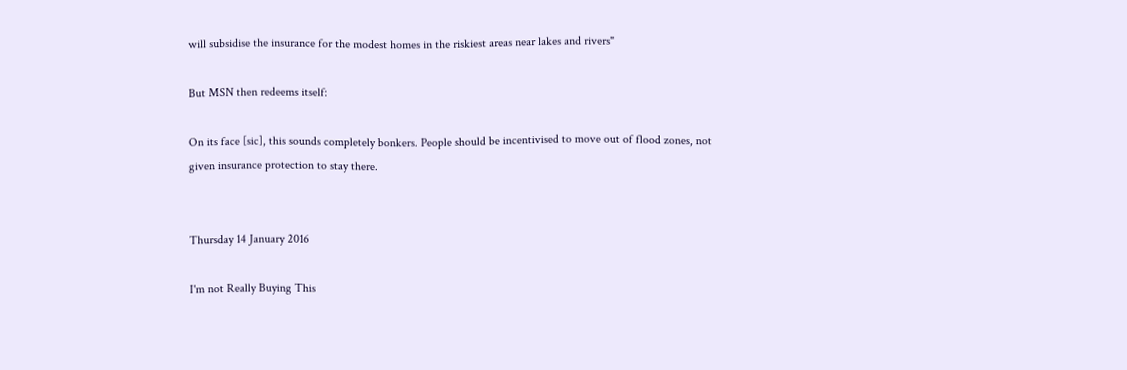will subsidise the insurance for the modest homes in the riskiest areas near lakes and rivers"

But MSN then redeems itself:

On its face [sic], this sounds completely bonkers. People should be incentivised to move out of flood zones, not given insurance protection to stay there.


Thursday 14 January 2016

I'm not Really Buying This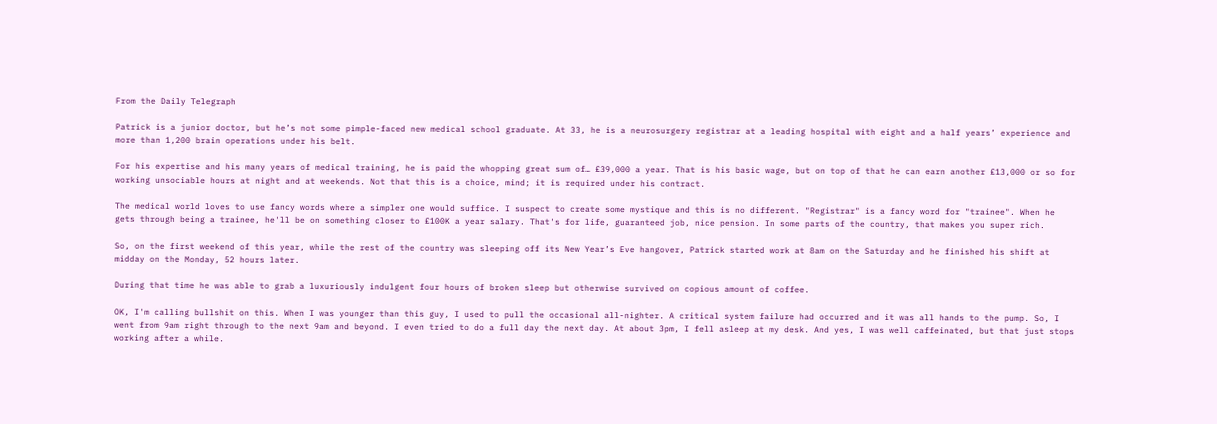From the Daily Telegraph

Patrick is a junior doctor, but he’s not some pimple-faced new medical school graduate. At 33, he is a neurosurgery registrar at a leading hospital with eight and a half years’ experience and more than 1,200 brain operations under his belt.

For his expertise and his many years of medical training, he is paid the whopping great sum of… £39,000 a year. That is his basic wage, but on top of that he can earn another £13,000 or so for working unsociable hours at night and at weekends. Not that this is a choice, mind; it is required under his contract.

The medical world loves to use fancy words where a simpler one would suffice. I suspect to create some mystique and this is no different. "Registrar" is a fancy word for "trainee". When he gets through being a trainee, he'll be on something closer to £100K a year salary. That's for life, guaranteed job, nice pension. In some parts of the country, that makes you super rich.

So, on the first weekend of this year, while the rest of the country was sleeping off its New Year’s Eve hangover, Patrick started work at 8am on the Saturday and he finished his shift at midday on the Monday, 52 hours later.

During that time he was able to grab a luxuriously indulgent four hours of broken sleep but otherwise survived on copious amount of coffee.

OK, I'm calling bullshit on this. When I was younger than this guy, I used to pull the occasional all-nighter. A critical system failure had occurred and it was all hands to the pump. So, I went from 9am right through to the next 9am and beyond. I even tried to do a full day the next day. At about 3pm, I fell asleep at my desk. And yes, I was well caffeinated, but that just stops working after a while.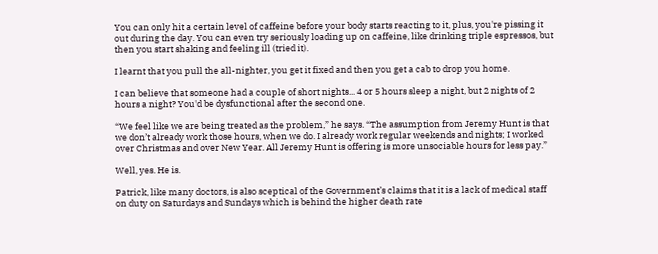You can only hit a certain level of caffeine before your body starts reacting to it, plus, you're pissing it out during the day. You can even try seriously loading up on caffeine, like drinking triple espressos, but then you start shaking and feeling ill (tried it).

I learnt that you pull the all-nighter, you get it fixed and then you get a cab to drop you home.

I can believe that someone had a couple of short nights... 4 or 5 hours sleep a night, but 2 nights of 2 hours a night? You'd be dysfunctional after the second one.

“We feel like we are being treated as the problem,” he says. “The assumption from Jeremy Hunt is that we don’t already work those hours, when we do. I already work regular weekends and nights; I worked over Christmas and over New Year. All Jeremy Hunt is offering is more unsociable hours for less pay.”

Well, yes. He is.

Patrick, like many doctors, is also sceptical of the Government’s claims that it is a lack of medical staff on duty on Saturdays and Sundays which is behind the higher death rate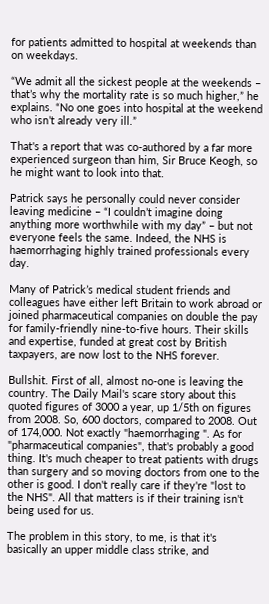for patients admitted to hospital at weekends than on weekdays.

“We admit all the sickest people at the weekends – that’s why the mortality rate is so much higher,” he explains. “No one goes into hospital at the weekend who isn’t already very ill.”

That's a report that was co-authored by a far more experienced surgeon than him, Sir Bruce Keogh, so he might want to look into that.

Patrick says he personally could never consider leaving medicine – “I couldn’t imagine doing anything more worthwhile with my day” – but not everyone feels the same. Indeed, the NHS is haemorrhaging highly trained professionals every day.

Many of Patrick’s medical student friends and colleagues have either left Britain to work abroad or joined pharmaceutical companies on double the pay for family-friendly nine-to-five hours. Their skills and expertise, funded at great cost by British taxpayers, are now lost to the NHS forever.

Bullshit. First of all, almost no-one is leaving the country. The Daily Mail's scare story about this quoted figures of 3000 a year, up 1/5th on figures from 2008. So, 600 doctors, compared to 2008. Out of 174,000. Not exactly "haemorrhaging ". As for "pharmaceutical companies", that's probably a good thing. It's much cheaper to treat patients with drugs than surgery and so moving doctors from one to the other is good. I don't really care if they're "lost to the NHS". All that matters is if their training isn't being used for us.

The problem in this story, to me, is that it's basically an upper middle class strike, and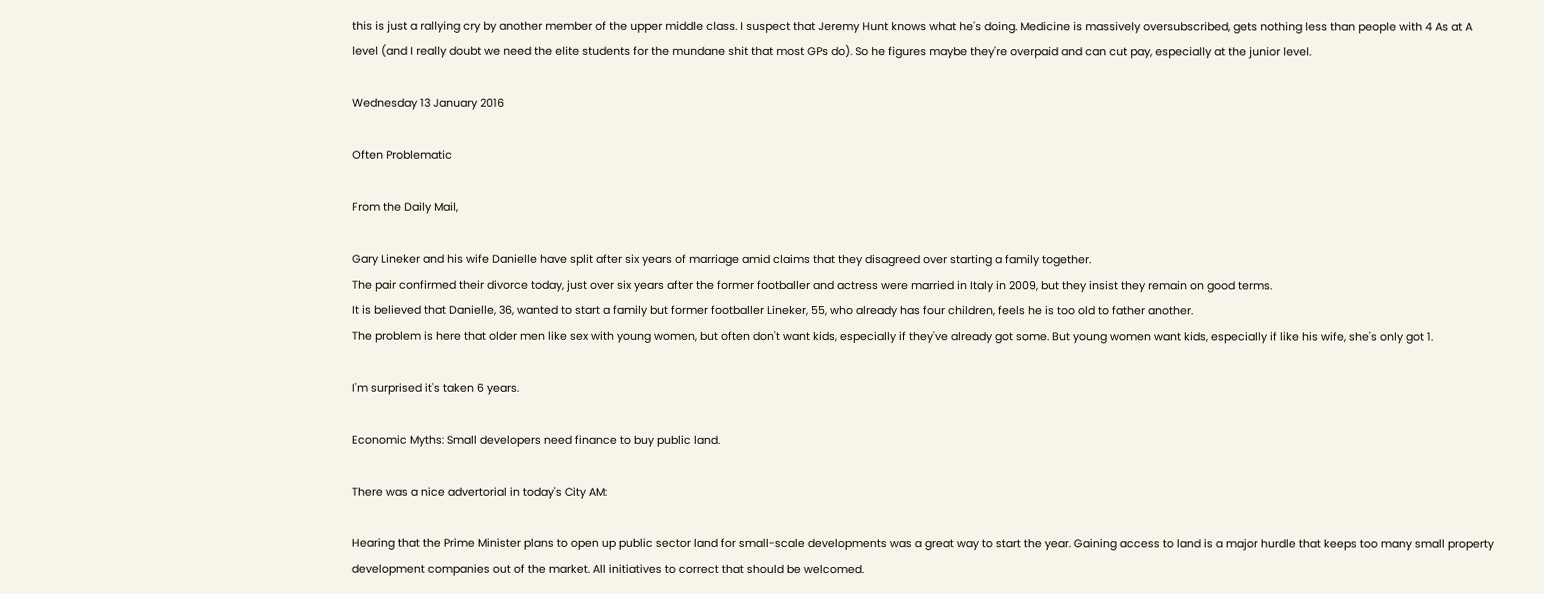this is just a rallying cry by another member of the upper middle class. I suspect that Jeremy Hunt knows what he's doing. Medicine is massively oversubscribed, gets nothing less than people with 4 As at A level (and I really doubt we need the elite students for the mundane shit that most GPs do). So he figures maybe they're overpaid and can cut pay, especially at the junior level.

Wednesday 13 January 2016

Often Problematic

From the Daily Mail,

Gary Lineker and his wife Danielle have split after six years of marriage amid claims that they disagreed over starting a family together.
The pair confirmed their divorce today, just over six years after the former footballer and actress were married in Italy in 2009, but they insist they remain on good terms.
It is believed that Danielle, 36, wanted to start a family but former footballer Lineker, 55, who already has four children, feels he is too old to father another.
The problem is here that older men like sex with young women, but often don't want kids, especially if they've already got some. But young women want kids, especially if like his wife, she's only got 1.

I'm surprised it's taken 6 years.

Economic Myths: Small developers need finance to buy public land.

There was a nice advertorial in today's City AM:

Hearing that the Prime Minister plans to open up public sector land for small-scale developments was a great way to start the year. Gaining access to land is a major hurdle that keeps too many small property development companies out of the market. All initiatives to correct that should be welcomed.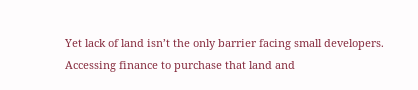Yet lack of land isn’t the only barrier facing small developers. Accessing finance to purchase that land and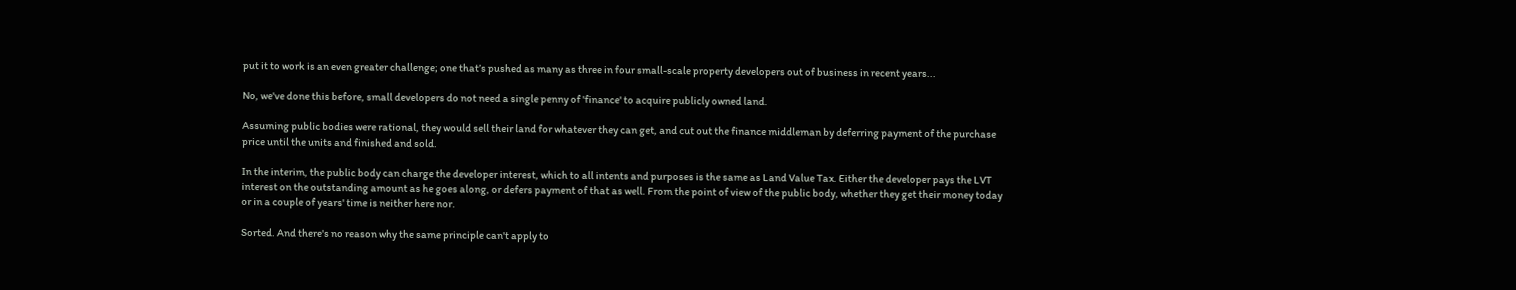put it to work is an even greater challenge; one that’s pushed as many as three in four small-scale property developers out of business in recent years...

No, we've done this before, small developers do not need a single penny of 'finance' to acquire publicly owned land.

Assuming public bodies were rational, they would sell their land for whatever they can get, and cut out the finance middleman by deferring payment of the purchase price until the units and finished and sold.

In the interim, the public body can charge the developer interest, which to all intents and purposes is the same as Land Value Tax. Either the developer pays the LVT interest on the outstanding amount as he goes along, or defers payment of that as well. From the point of view of the public body, whether they get their money today or in a couple of years' time is neither here nor.

Sorted. And there's no reason why the same principle can't apply to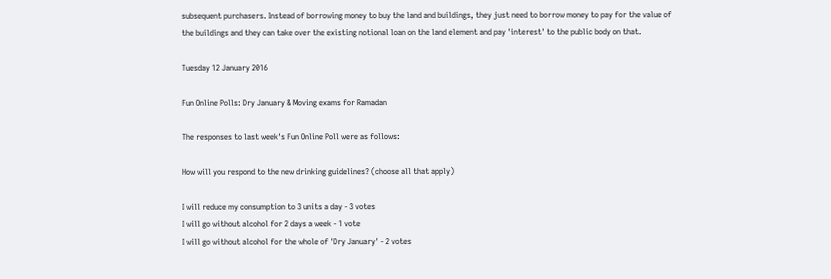subsequent purchasers. Instead of borrowing money to buy the land and buildings, they just need to borrow money to pay for the value of the buildings and they can take over the existing notional loan on the land element and pay 'interest' to the public body on that.

Tuesday 12 January 2016

Fun Online Polls: Dry January & Moving exams for Ramadan

The responses to last week's Fun Online Poll were as follows:

How will you respond to the new drinking guidelines? (choose all that apply)

I will reduce my consumption to 3 units a day - 3 votes
I will go without alcohol for 2 days a week - 1 vote
I will go without alcohol for the whole of 'Dry January' - 2 votes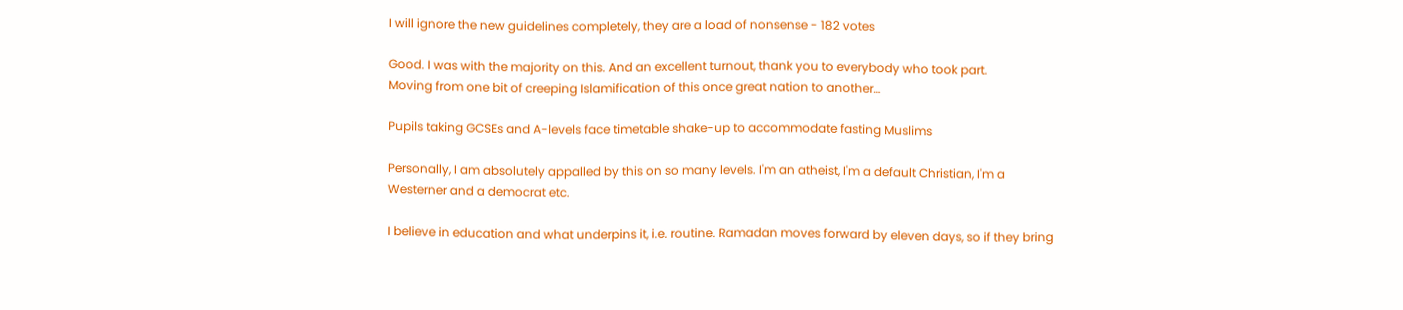I will ignore the new guidelines completely, they are a load of nonsense - 182 votes

Good. I was with the majority on this. And an excellent turnout, thank you to everybody who took part.
Moving from one bit of creeping Islamification of this once great nation to another…

Pupils taking GCSEs and A-levels face timetable shake-up to accommodate fasting Muslims

Personally, I am absolutely appalled by this on so many levels. I'm an atheist, I'm a default Christian, I'm a Westerner and a democrat etc.

I believe in education and what underpins it, i.e. routine. Ramadan moves forward by eleven days, so if they bring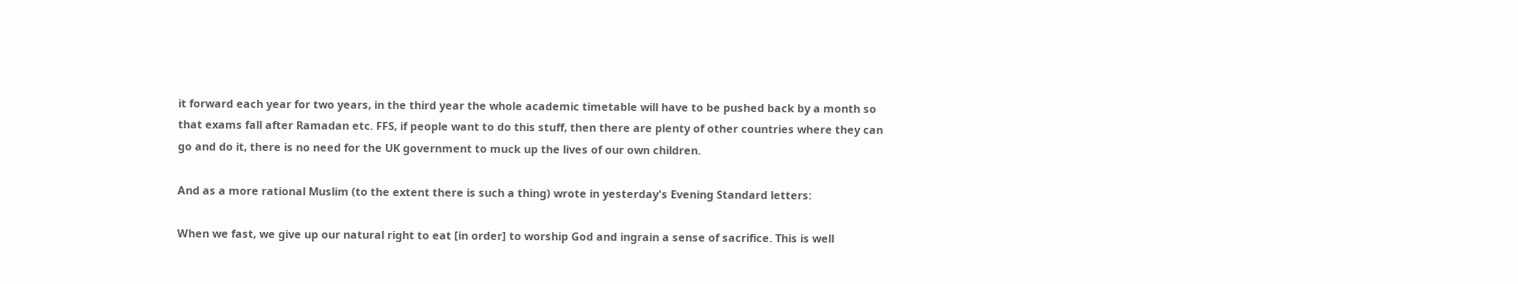it forward each year for two years, in the third year the whole academic timetable will have to be pushed back by a month so that exams fall after Ramadan etc. FFS, if people want to do this stuff, then there are plenty of other countries where they can go and do it, there is no need for the UK government to muck up the lives of our own children.

And as a more rational Muslim (to the extent there is such a thing) wrote in yesterday's Evening Standard letters:

When we fast, we give up our natural right to eat [in order] to worship God and ingrain a sense of sacrifice. This is well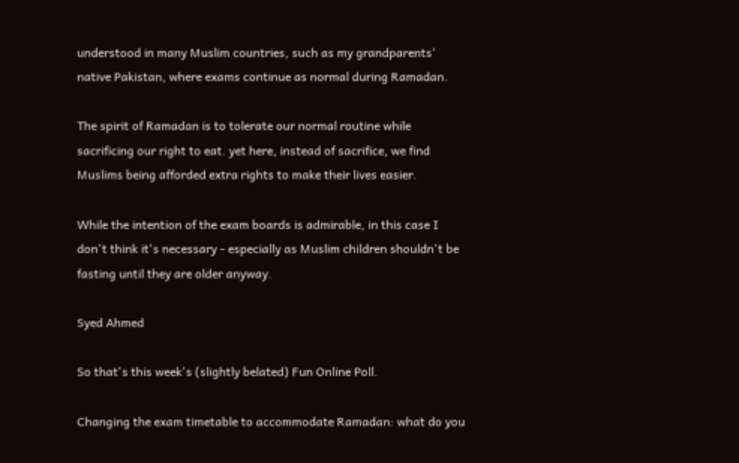understood in many Muslim countries, such as my grandparents' native Pakistan, where exams continue as normal during Ramadan.

The spirit of Ramadan is to tolerate our normal routine while sacrificing our right to eat. yet here, instead of sacrifice, we find Muslims being afforded extra rights to make their lives easier.

While the intention of the exam boards is admirable, in this case I don't think it's necessary - especially as Muslim children shouldn't be fasting until they are older anyway.

Syed Ahmed

So that's this week's (slightly belated) Fun Online Poll.

Changing the exam timetable to accommodate Ramadan: what do you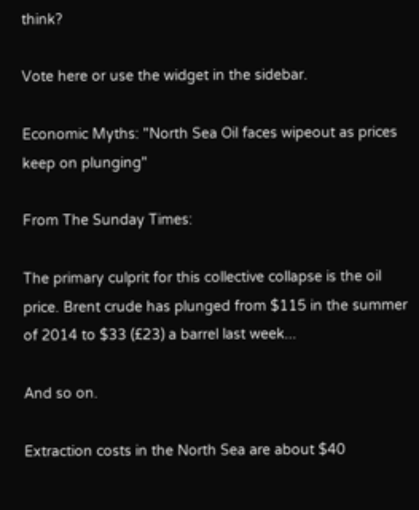think?

Vote here or use the widget in the sidebar.

Economic Myths: "North Sea Oil faces wipeout as prices keep on plunging"

From The Sunday Times:

The primary culprit for this collective collapse is the oil price. Brent crude has plunged from $115 in the summer of 2014 to $33 (£23) a barrel last week...

And so on.

Extraction costs in the North Sea are about $40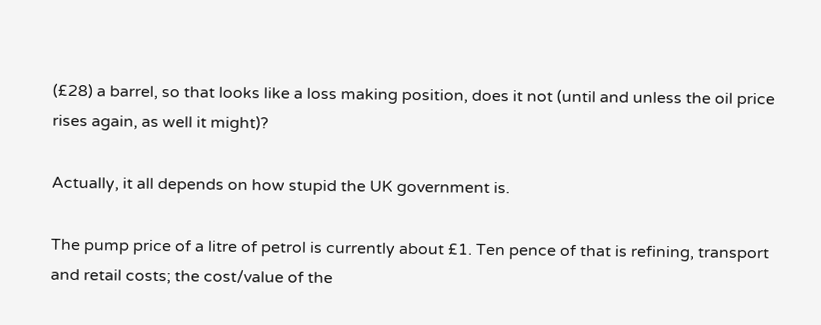(£28) a barrel, so that looks like a loss making position, does it not (until and unless the oil price rises again, as well it might)?

Actually, it all depends on how stupid the UK government is.

The pump price of a litre of petrol is currently about £1. Ten pence of that is refining, transport and retail costs; the cost/value of the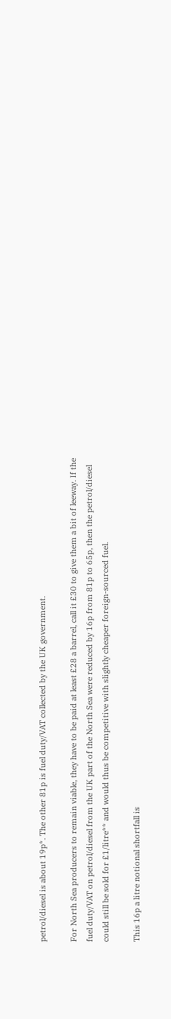petrol/diesel is about 19p*. The other 81p is fuel duty/VAT collected by the UK government.

For North Sea producers to remain viable, they have to be paid at least £28 a barrel, call it £30 to give them a bit of leeway. If the fuel duty/VAT on petrol/diesel from the UK part of the North Sea were reduced by 16p from 81p to 65p, then the petrol/diesel could still be sold for £1/litre** and would thus be competitive with slightly cheaper foreign-sourced fuel.

This 16p a litre notional shortfall is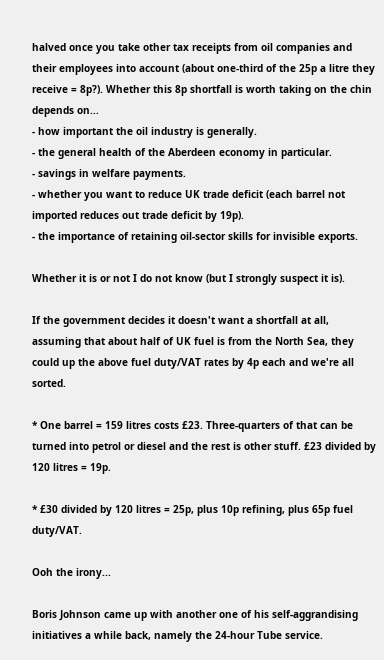halved once you take other tax receipts from oil companies and their employees into account (about one-third of the 25p a litre they receive = 8p?). Whether this 8p shortfall is worth taking on the chin depends on...
- how important the oil industry is generally.
- the general health of the Aberdeen economy in particular.
- savings in welfare payments.
- whether you want to reduce UK trade deficit (each barrel not imported reduces out trade deficit by 19p).
- the importance of retaining oil-sector skills for invisible exports.

Whether it is or not I do not know (but I strongly suspect it is).

If the government decides it doesn't want a shortfall at all, assuming that about half of UK fuel is from the North Sea, they could up the above fuel duty/VAT rates by 4p each and we're all sorted.

* One barrel = 159 litres costs £23. Three-quarters of that can be turned into petrol or diesel and the rest is other stuff. £23 divided by 120 litres = 19p.

* £30 divided by 120 litres = 25p, plus 10p refining, plus 65p fuel duty/VAT.

Ooh the irony...

Boris Johnson came up with another one of his self-aggrandising initiatives a while back, namely the 24-hour Tube service.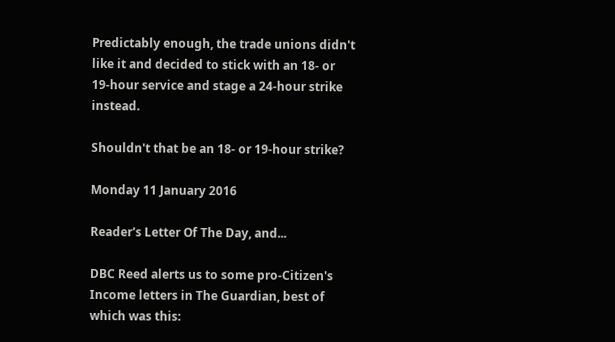Predictably enough, the trade unions didn't like it and decided to stick with an 18- or 19-hour service and stage a 24-hour strike instead.

Shouldn't that be an 18- or 19-hour strike?

Monday 11 January 2016

Reader's Letter Of The Day, and...

DBC Reed alerts us to some pro-Citizen's Income letters in The Guardian, best of which was this: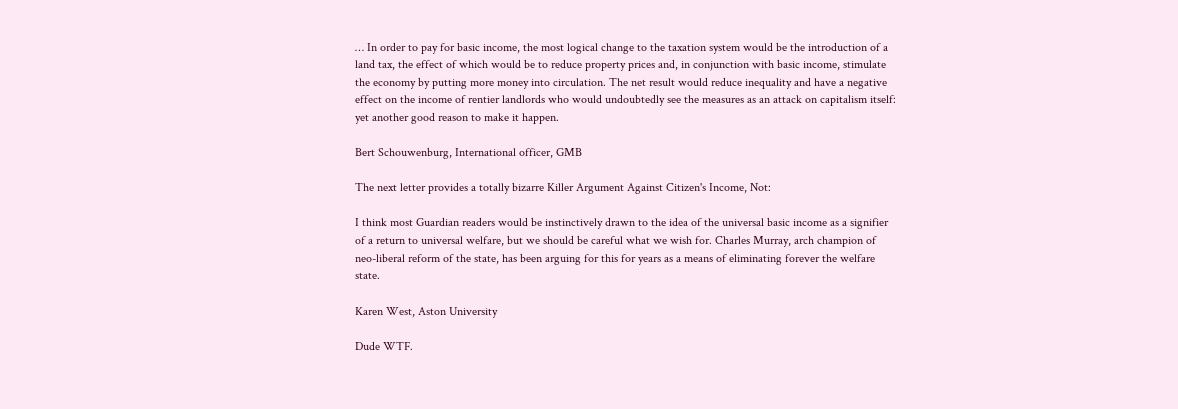… In order to pay for basic income, the most logical change to the taxation system would be the introduction of a land tax, the effect of which would be to reduce property prices and, in conjunction with basic income, stimulate the economy by putting more money into circulation. The net result would reduce inequality and have a negative effect on the income of rentier landlords who would undoubtedly see the measures as an attack on capitalism itself: yet another good reason to make it happen.

Bert Schouwenburg, International officer, GMB

The next letter provides a totally bizarre Killer Argument Against Citizen's Income, Not:

I think most Guardian readers would be instinctively drawn to the idea of the universal basic income as a signifier of a return to universal welfare, but we should be careful what we wish for. Charles Murray, arch champion of neo-liberal reform of the state, has been arguing for this for years as a means of eliminating forever the welfare state.

Karen West, Aston University

Dude WTF.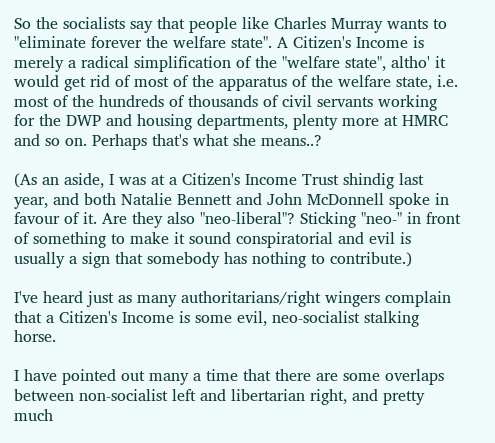So the socialists say that people like Charles Murray wants to "eliminate forever the welfare state". A Citizen's Income is merely a radical simplification of the "welfare state", altho' it would get rid of most of the apparatus of the welfare state, i.e. most of the hundreds of thousands of civil servants working for the DWP and housing departments, plenty more at HMRC and so on. Perhaps that's what she means..?

(As an aside, I was at a Citizen's Income Trust shindig last year, and both Natalie Bennett and John McDonnell spoke in favour of it. Are they also "neo-liberal"? Sticking "neo-" in front of something to make it sound conspiratorial and evil is usually a sign that somebody has nothing to contribute.)

I've heard just as many authoritarians/right wingers complain that a Citizen's Income is some evil, neo-socialist stalking horse.

I have pointed out many a time that there are some overlaps between non-socialist left and libertarian right, and pretty much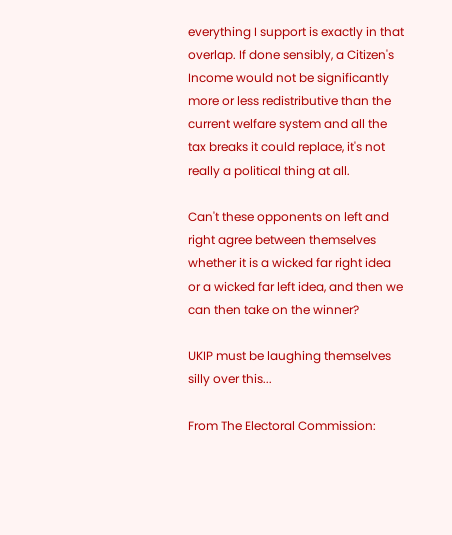everything I support is exactly in that overlap. If done sensibly, a Citizen's Income would not be significantly more or less redistributive than the current welfare system and all the tax breaks it could replace, it's not really a political thing at all.

Can't these opponents on left and right agree between themselves whether it is a wicked far right idea or a wicked far left idea, and then we can then take on the winner?

UKIP must be laughing themselves silly over this...

From The Electoral Commission: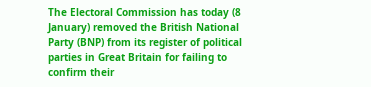The Electoral Commission has today (8 January) removed the British National Party (BNP) from its register of political parties in Great Britain for failing to confirm their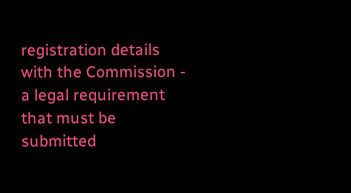registration details with the Commission - a legal requirement that must be submitted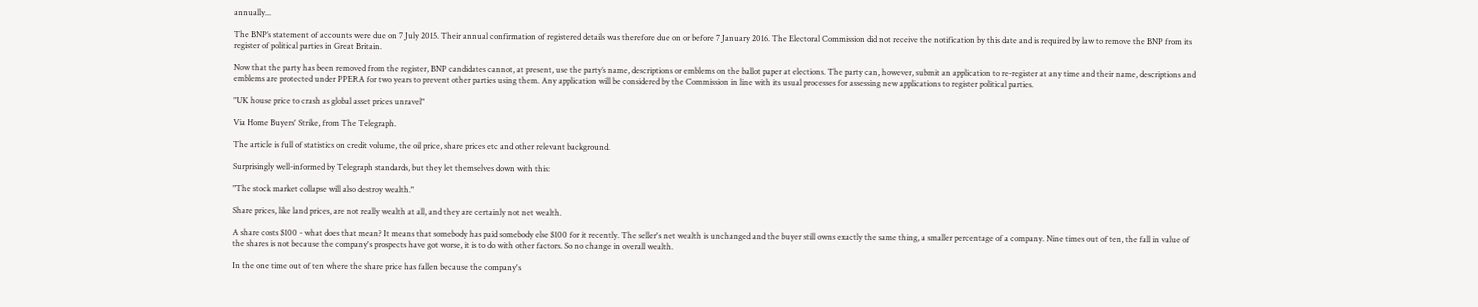annually...

The BNP’s statement of accounts were due on 7 July 2015. Their annual confirmation of registered details was therefore due on or before 7 January 2016. The Electoral Commission did not receive the notification by this date and is required by law to remove the BNP from its register of political parties in Great Britain.

Now that the party has been removed from the register, BNP candidates cannot, at present, use the party’s name, descriptions or emblems on the ballot paper at elections. The party can, however, submit an application to re-register at any time and their name, descriptions and emblems are protected under PPERA for two years to prevent other parties using them. Any application will be considered by the Commission in line with its usual processes for assessing new applications to register political parties.

"UK house price to crash as global asset prices unravel"

Via Home Buyers' Strike, from The Telegraph.

The article is full of statistics on credit volume, the oil price, share prices etc and other relevant background.

Surprisingly well-informed by Telegraph standards, but they let themselves down with this:

"The stock market collapse will also destroy wealth."

Share prices, like land prices, are not really wealth at all, and they are certainly not net wealth.

A share costs $100 - what does that mean? It means that somebody has paid somebody else $100 for it recently. The seller's net wealth is unchanged and the buyer still owns exactly the same thing, a smaller percentage of a company. Nine times out of ten, the fall in value of the shares is not because the company's prospects have got worse, it is to do with other factors. So no change in overall wealth.

In the one time out of ten where the share price has fallen because the company's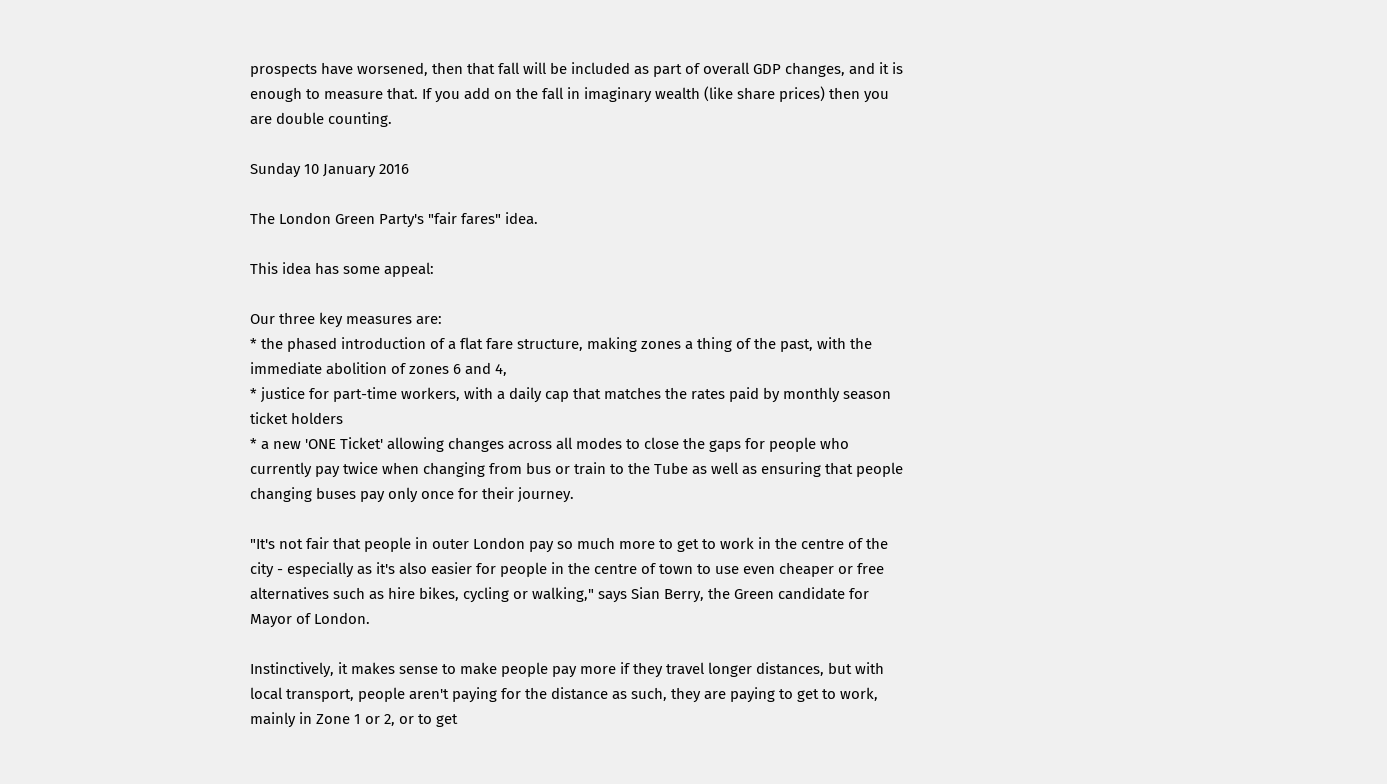prospects have worsened, then that fall will be included as part of overall GDP changes, and it is enough to measure that. If you add on the fall in imaginary wealth (like share prices) then you are double counting.

Sunday 10 January 2016

The London Green Party's "fair fares" idea.

This idea has some appeal:

Our three key measures are:
* the phased introduction of a flat fare structure, making zones a thing of the past, with the immediate abolition of zones 6 and 4,
* justice for part-time workers, with a daily cap that matches the rates paid by monthly season ticket holders
* a new 'ONE Ticket' allowing changes across all modes to close the gaps for people who currently pay twice when changing from bus or train to the Tube as well as ensuring that people changing buses pay only once for their journey.

"It's not fair that people in outer London pay so much more to get to work in the centre of the city - especially as it's also easier for people in the centre of town to use even cheaper or free alternatives such as hire bikes, cycling or walking," says Sian Berry, the Green candidate for Mayor of London.

Instinctively, it makes sense to make people pay more if they travel longer distances, but with local transport, people aren't paying for the distance as such, they are paying to get to work, mainly in Zone 1 or 2, or to get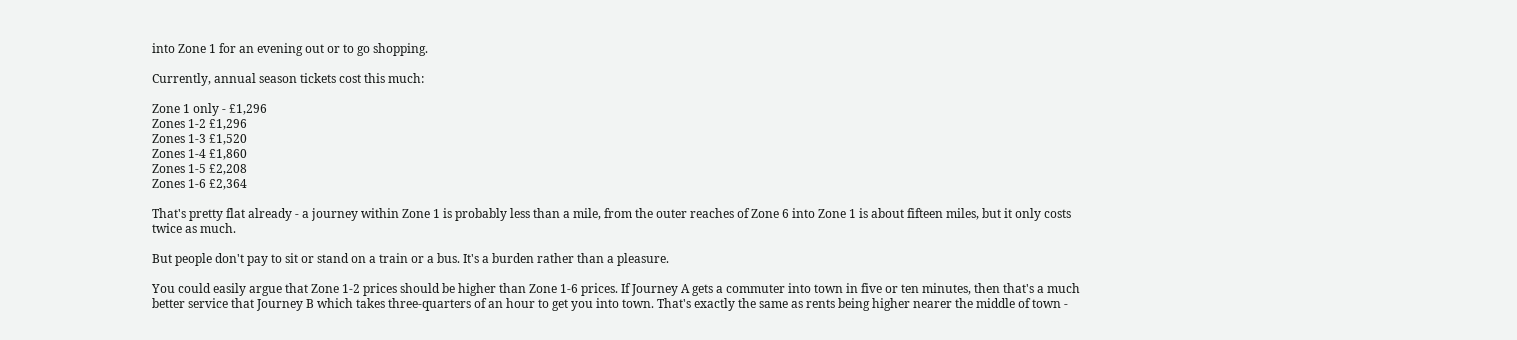into Zone 1 for an evening out or to go shopping.

Currently, annual season tickets cost this much:

Zone 1 only - £1,296
Zones 1-2 £1,296
Zones 1-3 £1,520
Zones 1-4 £1,860
Zones 1-5 £2,208
Zones 1-6 £2,364

That's pretty flat already - a journey within Zone 1 is probably less than a mile, from the outer reaches of Zone 6 into Zone 1 is about fifteen miles, but it only costs twice as much.

But people don't pay to sit or stand on a train or a bus. It's a burden rather than a pleasure.

You could easily argue that Zone 1-2 prices should be higher than Zone 1-6 prices. If Journey A gets a commuter into town in five or ten minutes, then that's a much better service that Journey B which takes three-quarters of an hour to get you into town. That's exactly the same as rents being higher nearer the middle of town -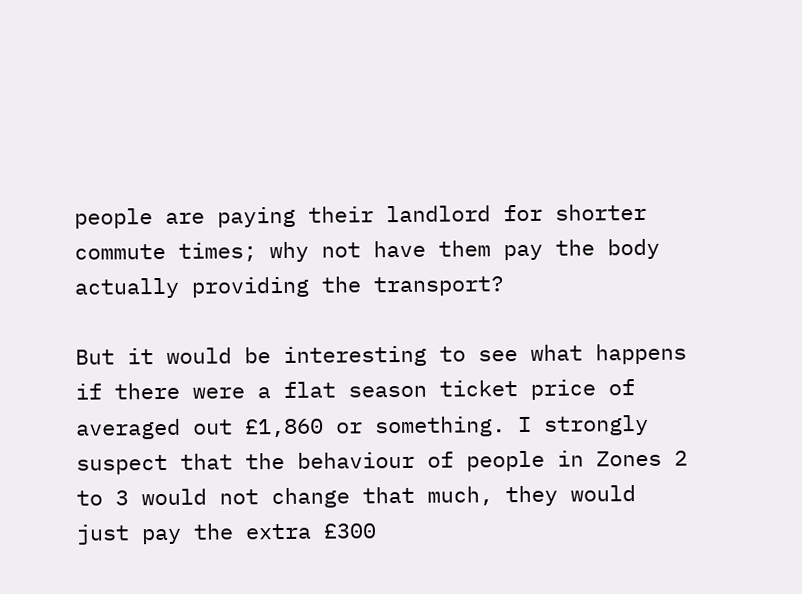people are paying their landlord for shorter commute times; why not have them pay the body actually providing the transport?

But it would be interesting to see what happens if there were a flat season ticket price of averaged out £1,860 or something. I strongly suspect that the behaviour of people in Zones 2 to 3 would not change that much, they would just pay the extra £300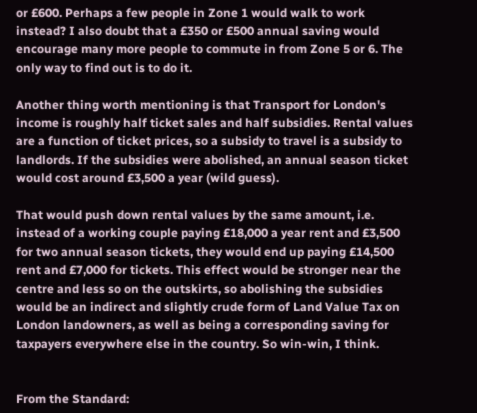or £600. Perhaps a few people in Zone 1 would walk to work instead? I also doubt that a £350 or £500 annual saving would encourage many more people to commute in from Zone 5 or 6. The only way to find out is to do it.

Another thing worth mentioning is that Transport for London's income is roughly half ticket sales and half subsidies. Rental values are a function of ticket prices, so a subsidy to travel is a subsidy to landlords. If the subsidies were abolished, an annual season ticket would cost around £3,500 a year (wild guess).

That would push down rental values by the same amount, i.e. instead of a working couple paying £18,000 a year rent and £3,500 for two annual season tickets, they would end up paying £14,500 rent and £7,000 for tickets. This effect would be stronger near the centre and less so on the outskirts, so abolishing the subsidies would be an indirect and slightly crude form of Land Value Tax on London landowners, as well as being a corresponding saving for taxpayers everywhere else in the country. So win-win, I think.


From the Standard: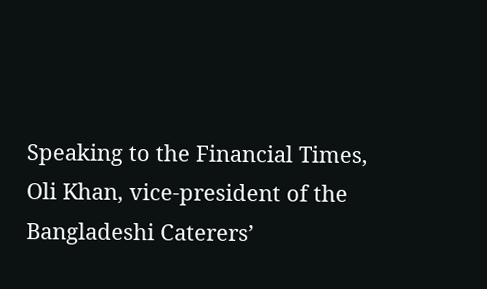Speaking to the Financial Times, Oli Khan, vice-president of the Bangladeshi Caterers’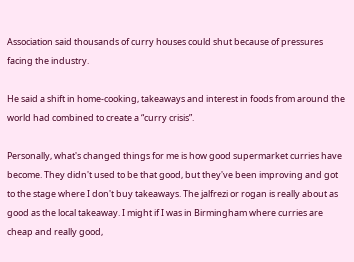Association said thousands of curry houses could shut because of pressures facing the industry.

He said a shift in home-cooking, takeaways and interest in foods from around the world had combined to create a “curry crisis”.

Personally, what's changed things for me is how good supermarket curries have become. They didn't used to be that good, but they've been improving and got to the stage where I don't buy takeaways. The jalfrezi or rogan is really about as good as the local takeaway. I might if I was in Birmingham where curries are cheap and really good,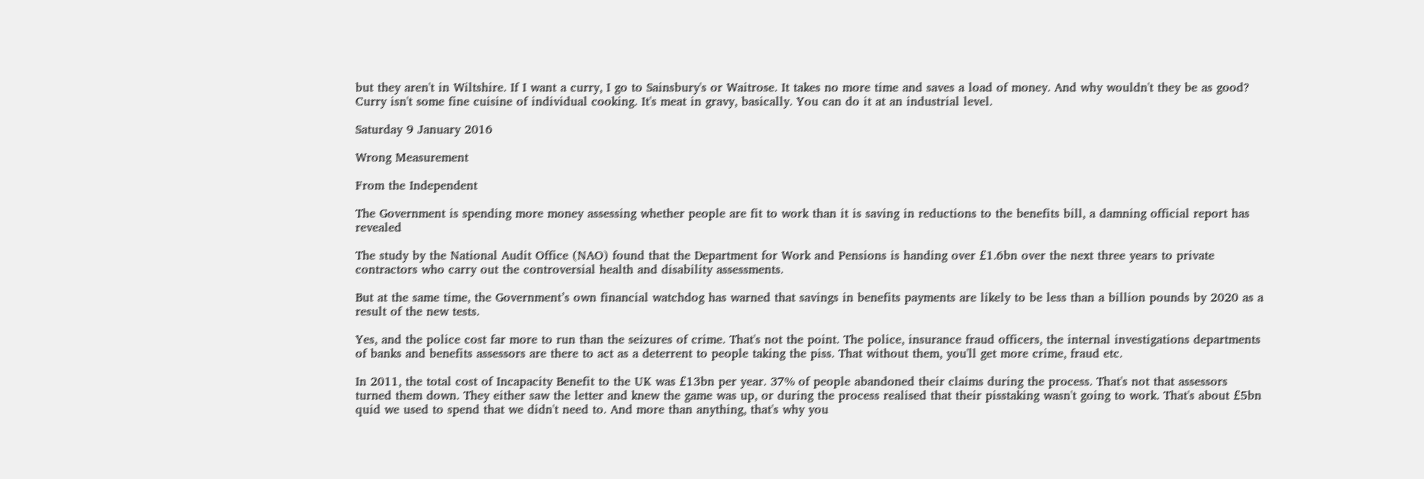but they aren't in Wiltshire. If I want a curry, I go to Sainsbury's or Waitrose. It takes no more time and saves a load of money. And why wouldn't they be as good? Curry isn't some fine cuisine of individual cooking. It's meat in gravy, basically. You can do it at an industrial level.

Saturday 9 January 2016

Wrong Measurement

From the Independent

The Government is spending more money assessing whether people are fit to work than it is saving in reductions to the benefits bill, a damning official report has revealed

The study by the National Audit Office (NAO) found that the Department for Work and Pensions is handing over £1.6bn over the next three years to private contractors who carry out the controversial health and disability assessments.

But at the same time, the Government’s own financial watchdog has warned that savings in benefits payments are likely to be less than a billion pounds by 2020 as a result of the new tests.

Yes, and the police cost far more to run than the seizures of crime. That's not the point. The police, insurance fraud officers, the internal investigations departments of banks and benefits assessors are there to act as a deterrent to people taking the piss. That without them, you'll get more crime, fraud etc.

In 2011, the total cost of Incapacity Benefit to the UK was £13bn per year. 37% of people abandoned their claims during the process. That's not that assessors turned them down. They either saw the letter and knew the game was up, or during the process realised that their pisstaking wasn't going to work. That's about £5bn quid we used to spend that we didn't need to. And more than anything, that's why you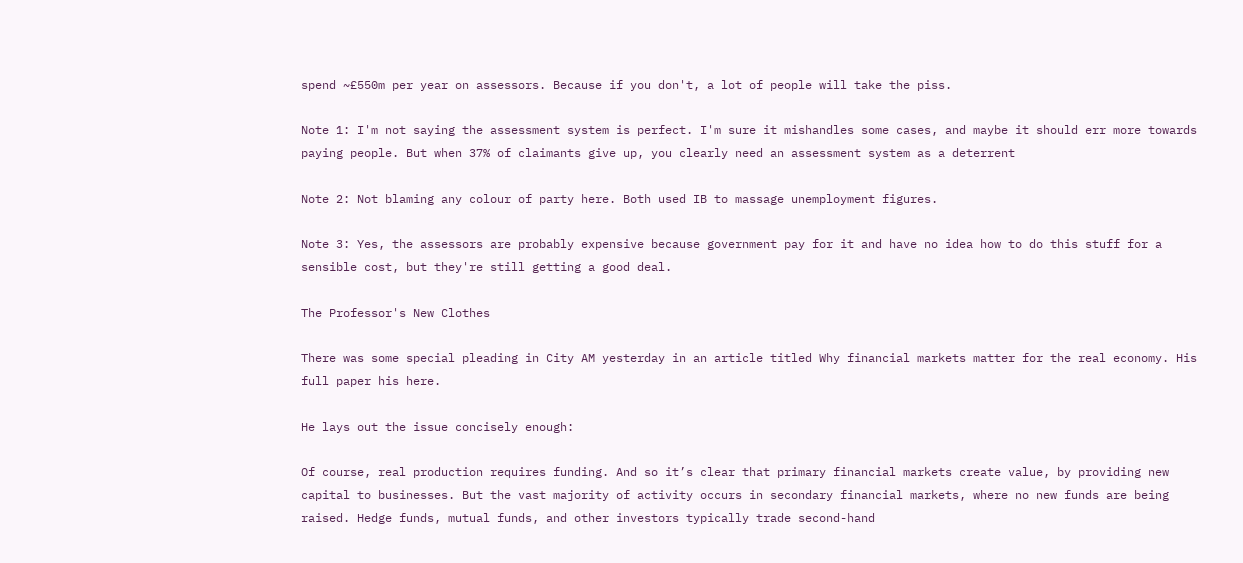spend ~£550m per year on assessors. Because if you don't, a lot of people will take the piss.

Note 1: I'm not saying the assessment system is perfect. I'm sure it mishandles some cases, and maybe it should err more towards paying people. But when 37% of claimants give up, you clearly need an assessment system as a deterrent

Note 2: Not blaming any colour of party here. Both used IB to massage unemployment figures.

Note 3: Yes, the assessors are probably expensive because government pay for it and have no idea how to do this stuff for a sensible cost, but they're still getting a good deal.

The Professor's New Clothes

There was some special pleading in City AM yesterday in an article titled Why financial markets matter for the real economy. His full paper his here.

He lays out the issue concisely enough:

Of course, real production requires funding. And so it’s clear that primary financial markets create value, by providing new capital to businesses. But the vast majority of activity occurs in secondary financial markets, where no new funds are being raised. Hedge funds, mutual funds, and other investors typically trade second-hand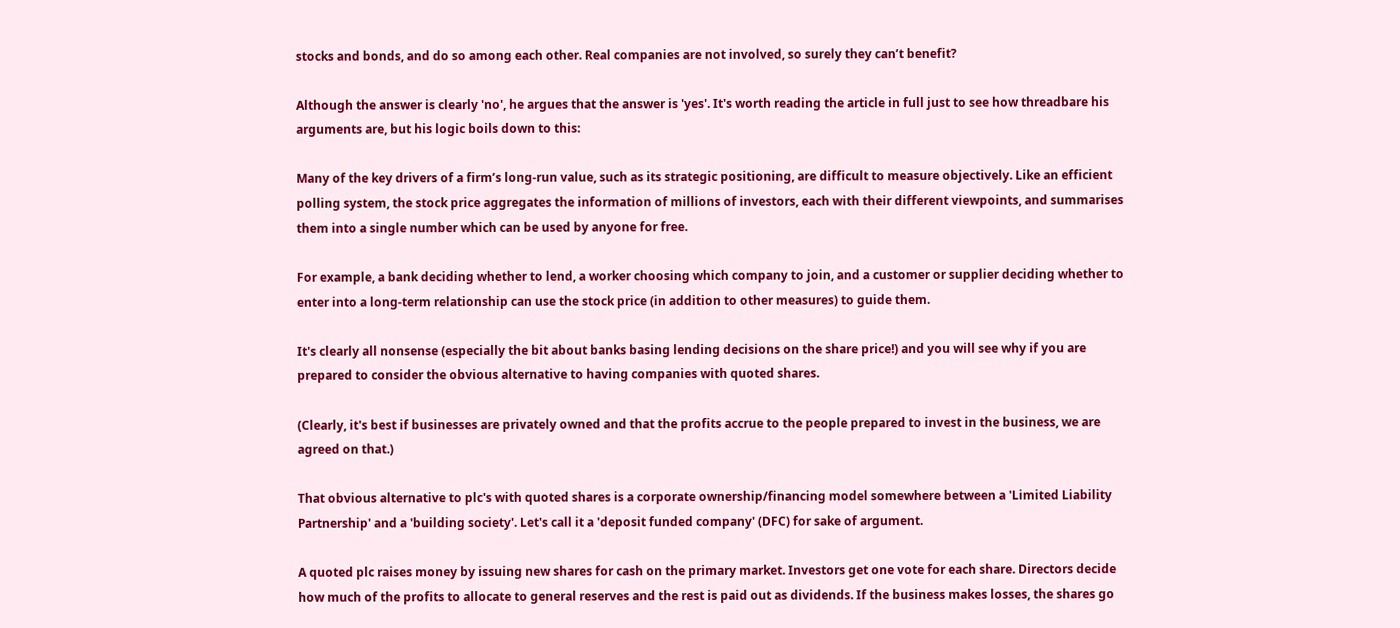stocks and bonds, and do so among each other. Real companies are not involved, so surely they can’t benefit?

Although the answer is clearly 'no', he argues that the answer is 'yes'. It's worth reading the article in full just to see how threadbare his arguments are, but his logic boils down to this:

Many of the key drivers of a firm’s long-run value, such as its strategic positioning, are difficult to measure objectively. Like an efficient polling system, the stock price aggregates the information of millions of investors, each with their different viewpoints, and summarises them into a single number which can be used by anyone for free.

For example, a bank deciding whether to lend, a worker choosing which company to join, and a customer or supplier deciding whether to enter into a long-term relationship can use the stock price (in addition to other measures) to guide them.

It's clearly all nonsense (especially the bit about banks basing lending decisions on the share price!) and you will see why if you are prepared to consider the obvious alternative to having companies with quoted shares.

(Clearly, it's best if businesses are privately owned and that the profits accrue to the people prepared to invest in the business, we are agreed on that.)

That obvious alternative to plc's with quoted shares is a corporate ownership/financing model somewhere between a 'Limited Liability Partnership' and a 'building society'. Let's call it a 'deposit funded company' (DFC) for sake of argument.

A quoted plc raises money by issuing new shares for cash on the primary market. Investors get one vote for each share. Directors decide how much of the profits to allocate to general reserves and the rest is paid out as dividends. If the business makes losses, the shares go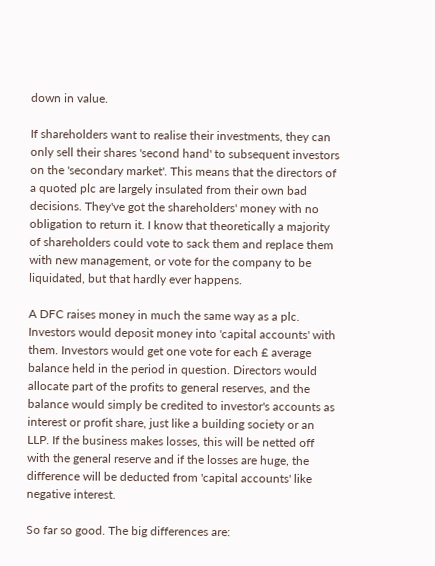down in value.

If shareholders want to realise their investments, they can only sell their shares 'second hand' to subsequent investors on the 'secondary market'. This means that the directors of a quoted plc are largely insulated from their own bad decisions. They've got the shareholders' money with no obligation to return it. I know that theoretically a majority of shareholders could vote to sack them and replace them with new management, or vote for the company to be liquidated, but that hardly ever happens.

A DFC raises money in much the same way as a plc. Investors would deposit money into 'capital accounts' with them. Investors would get one vote for each £ average balance held in the period in question. Directors would allocate part of the profits to general reserves, and the balance would simply be credited to investor's accounts as interest or profit share, just like a building society or an LLP. If the business makes losses, this will be netted off with the general reserve and if the losses are huge, the difference will be deducted from 'capital accounts' like negative interest.

So far so good. The big differences are: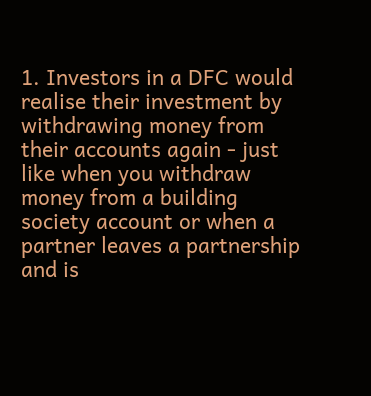1. Investors in a DFC would realise their investment by withdrawing money from their accounts again - just like when you withdraw money from a building society account or when a partner leaves a partnership and is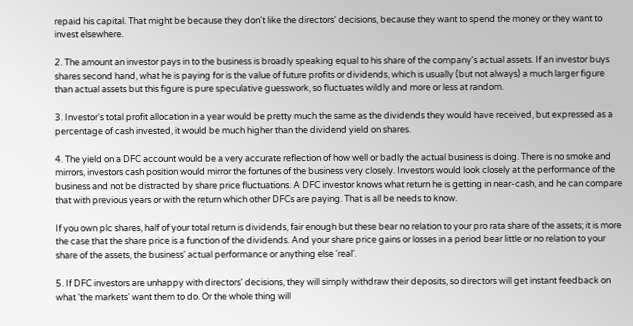repaid his capital. That might be because they don't like the directors' decisions, because they want to spend the money or they want to invest elsewhere.

2. The amount an investor pays in to the business is broadly speaking equal to his share of the company's actual assets. If an investor buys shares second hand, what he is paying for is the value of future profits or dividends, which is usually (but not always) a much larger figure than actual assets but this figure is pure speculative guesswork, so fluctuates wildly and more or less at random.

3. Investor's total profit allocation in a year would be pretty much the same as the dividends they would have received, but expressed as a percentage of cash invested, it would be much higher than the dividend yield on shares.

4. The yield on a DFC account would be a very accurate reflection of how well or badly the actual business is doing. There is no smoke and mirrors, investors cash position would mirror the fortunes of the business very closely. Investors would look closely at the performance of the business and not be distracted by share price fluctuations. A DFC investor knows what return he is getting in near-cash, and he can compare that with previous years or with the return which other DFCs are paying. That is all be needs to know.

If you own plc shares, half of your total return is dividends, fair enough but these bear no relation to your pro rata share of the assets; it is more the case that the share price is a function of the dividends. And your share price gains or losses in a period bear little or no relation to your share of the assets, the business' actual performance or anything else 'real'.

5. If DFC investors are unhappy with directors' decisions, they will simply withdraw their deposits, so directors will get instant feedback on what 'the markets' want them to do. Or the whole thing will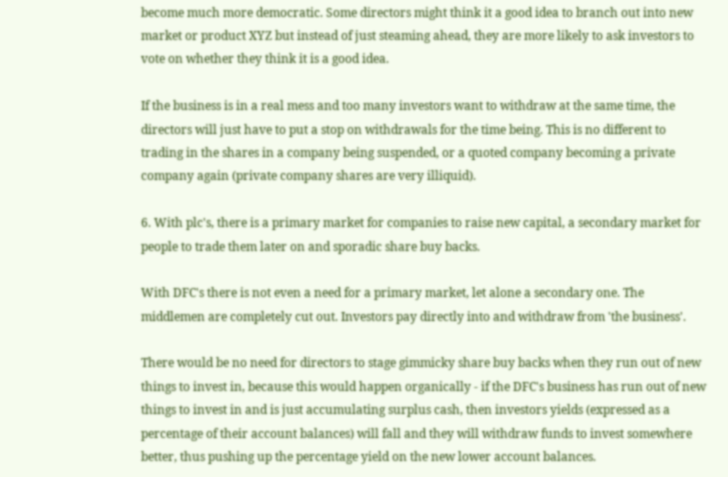become much more democratic. Some directors might think it a good idea to branch out into new market or product XYZ but instead of just steaming ahead, they are more likely to ask investors to vote on whether they think it is a good idea.

If the business is in a real mess and too many investors want to withdraw at the same time, the directors will just have to put a stop on withdrawals for the time being. This is no different to trading in the shares in a company being suspended, or a quoted company becoming a private company again (private company shares are very illiquid).

6. With plc's, there is a primary market for companies to raise new capital, a secondary market for people to trade them later on and sporadic share buy backs.

With DFC's there is not even a need for a primary market, let alone a secondary one. The middlemen are completely cut out. Investors pay directly into and withdraw from 'the business'.

There would be no need for directors to stage gimmicky share buy backs when they run out of new things to invest in, because this would happen organically - if the DFC's business has run out of new things to invest in and is just accumulating surplus cash, then investors yields (expressed as a percentage of their account balances) will fall and they will withdraw funds to invest somewhere better, thus pushing up the percentage yield on the new lower account balances.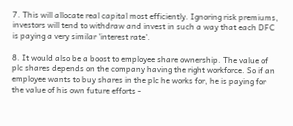7. This will allocate real capital most efficiently. Ignoring risk premiums, investors will tend to withdraw and invest in such a way that each DFC is paying a very similar 'interest rate'.

8. It would also be a boost to employee share ownership. The value of plc shares depends on the company having the right workforce. So if an employee wants to buy shares in the plc he works for, he is paying for the value of his own future efforts -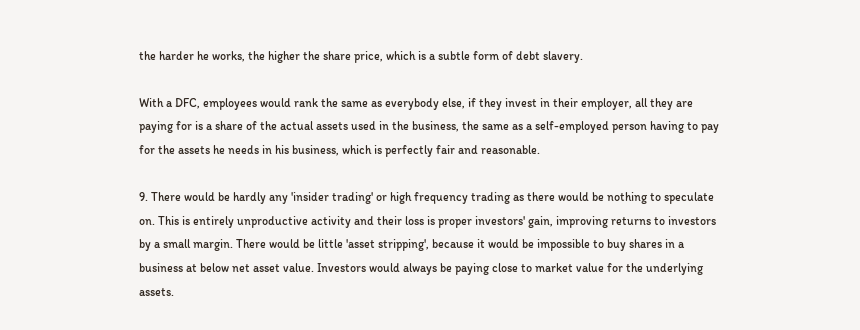the harder he works, the higher the share price, which is a subtle form of debt slavery.

With a DFC, employees would rank the same as everybody else, if they invest in their employer, all they are paying for is a share of the actual assets used in the business, the same as a self-employed person having to pay for the assets he needs in his business, which is perfectly fair and reasonable.

9. There would be hardly any 'insider trading' or high frequency trading as there would be nothing to speculate on. This is entirely unproductive activity and their loss is proper investors' gain, improving returns to investors by a small margin. There would be little 'asset stripping', because it would be impossible to buy shares in a business at below net asset value. Investors would always be paying close to market value for the underlying assets.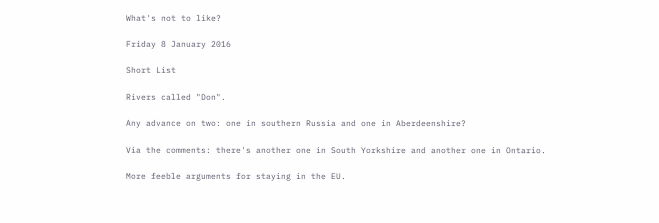What's not to like?

Friday 8 January 2016

Short List

Rivers called "Don".

Any advance on two: one in southern Russia and one in Aberdeenshire?

Via the comments: there's another one in South Yorkshire and another one in Ontario.

More feeble arguments for staying in the EU.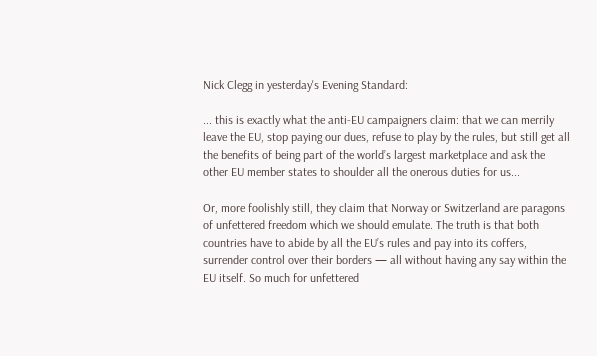Nick Clegg in yesterday's Evening Standard:

... this is exactly what the anti-EU campaigners claim: that we can merrily leave the EU, stop paying our dues, refuse to play by the rules, but still get all the benefits of being part of the world’s largest marketplace and ask the other EU member states to shoulder all the onerous duties for us...

Or, more foolishly still, they claim that Norway or Switzerland are paragons of unfettered freedom which we should emulate. The truth is that both countries have to abide by all the EU’s rules and pay into its coffers, surrender control over their borders — all without having any say within the EU itself. So much for unfettered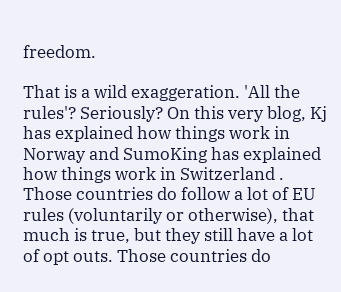freedom.

That is a wild exaggeration. 'All the rules'? Seriously? On this very blog, Kj has explained how things work in Norway and SumoKing has explained how things work in Switzerland . Those countries do follow a lot of EU rules (voluntarily or otherwise), that much is true, but they still have a lot of opt outs. Those countries do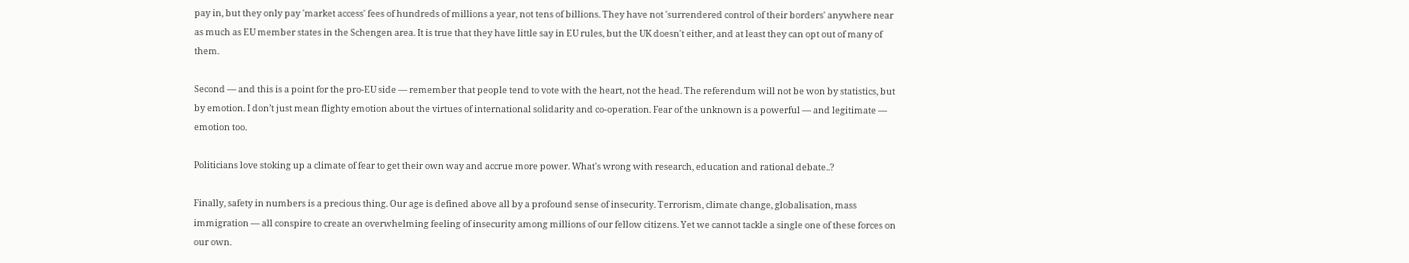pay in, but they only pay 'market access' fees of hundreds of millions a year, not tens of billions. They have not 'surrendered control of their borders' anywhere near as much as EU member states in the Schengen area. It is true that they have little say in EU rules, but the UK doesn't either, and at least they can opt out of many of them.

Second — and this is a point for the pro-EU side — remember that people tend to vote with the heart, not the head. The referendum will not be won by statistics, but by emotion. I don’t just mean flighty emotion about the virtues of international solidarity and co-operation. Fear of the unknown is a powerful — and legitimate — emotion too.

Politicians love stoking up a climate of fear to get their own way and accrue more power. What's wrong with research, education and rational debate..?

Finally, safety in numbers is a precious thing. Our age is defined above all by a profound sense of insecurity. Terrorism, climate change, globalisation, mass immigration — all conspire to create an overwhelming feeling of insecurity among millions of our fellow citizens. Yet we cannot tackle a single one of these forces on our own.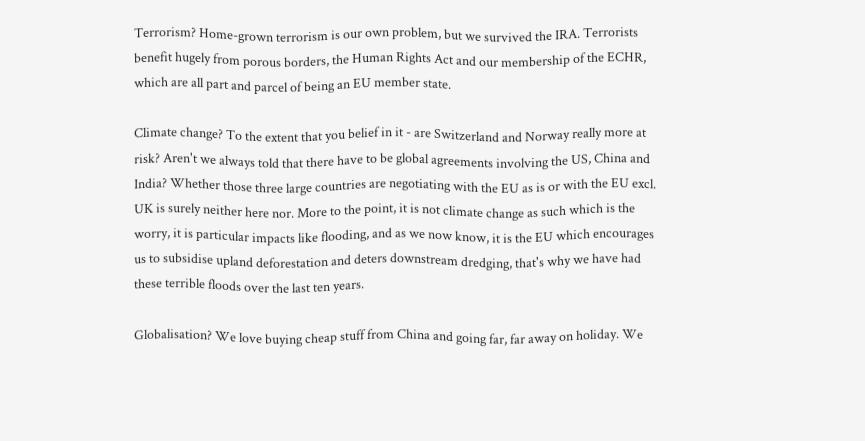Terrorism? Home-grown terrorism is our own problem, but we survived the IRA. Terrorists benefit hugely from porous borders, the Human Rights Act and our membership of the ECHR, which are all part and parcel of being an EU member state.

Climate change? To the extent that you belief in it - are Switzerland and Norway really more at risk? Aren't we always told that there have to be global agreements involving the US, China and India? Whether those three large countries are negotiating with the EU as is or with the EU excl. UK is surely neither here nor. More to the point, it is not climate change as such which is the worry, it is particular impacts like flooding, and as we now know, it is the EU which encourages us to subsidise upland deforestation and deters downstream dredging, that's why we have had these terrible floods over the last ten years.

Globalisation? We love buying cheap stuff from China and going far, far away on holiday. We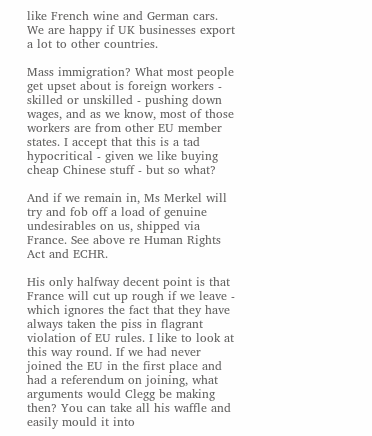like French wine and German cars. We are happy if UK businesses export a lot to other countries.

Mass immigration? What most people get upset about is foreign workers - skilled or unskilled - pushing down wages, and as we know, most of those workers are from other EU member states. I accept that this is a tad hypocritical - given we like buying cheap Chinese stuff - but so what?

And if we remain in, Ms Merkel will try and fob off a load of genuine undesirables on us, shipped via France. See above re Human Rights Act and ECHR.

His only halfway decent point is that France will cut up rough if we leave - which ignores the fact that they have always taken the piss in flagrant violation of EU rules. I like to look at this way round. If we had never joined the EU in the first place and had a referendum on joining, what arguments would Clegg be making then? You can take all his waffle and easily mould it into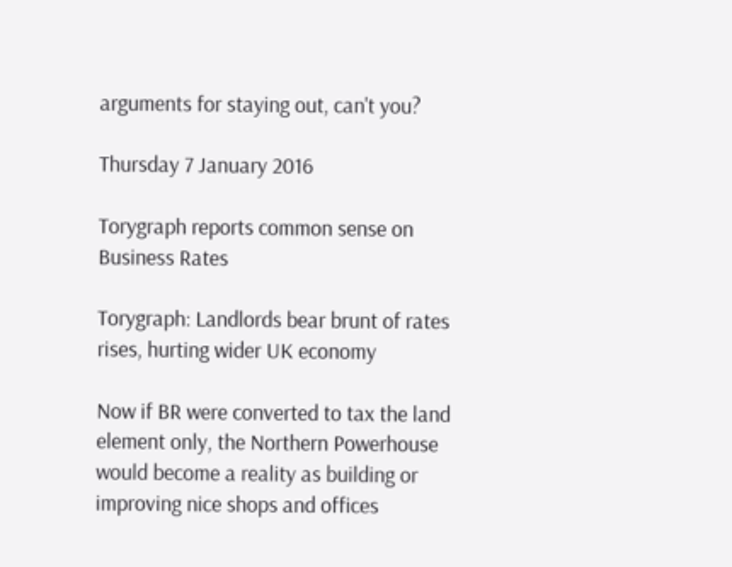arguments for staying out, can't you?

Thursday 7 January 2016

Torygraph reports common sense on Business Rates

Torygraph: Landlords bear brunt of rates rises, hurting wider UK economy

Now if BR were converted to tax the land element only, the Northern Powerhouse would become a reality as building or improving nice shops and offices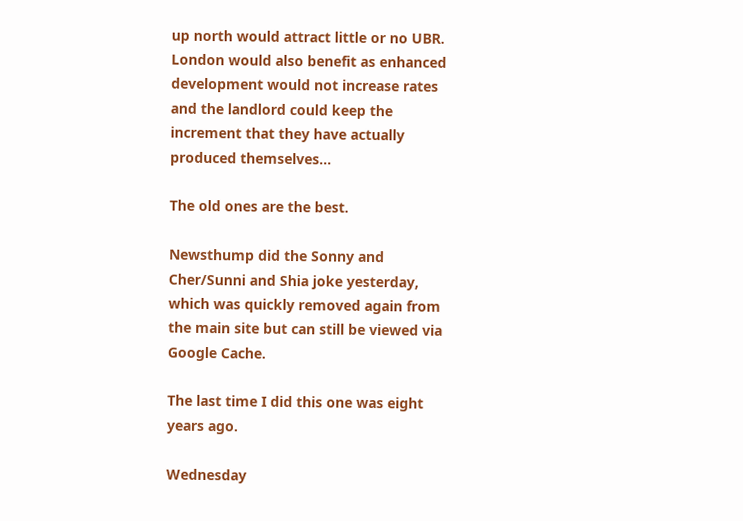up north would attract little or no UBR. London would also benefit as enhanced development would not increase rates and the landlord could keep the increment that they have actually produced themselves...

The old ones are the best.

Newsthump did the Sonny and Cher/Sunni and Shia joke yesterday, which was quickly removed again from the main site but can still be viewed via Google Cache.

The last time I did this one was eight years ago.

Wednesday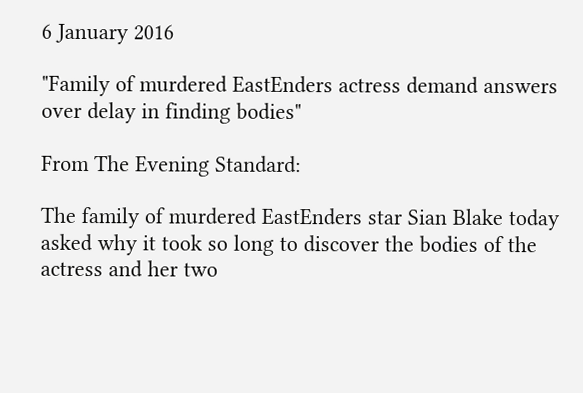6 January 2016

"Family of murdered EastEnders actress demand answers over delay in finding bodies"

From The Evening Standard:

The family of murdered EastEnders star Sian Blake today asked why it took so long to discover the bodies of the actress and her two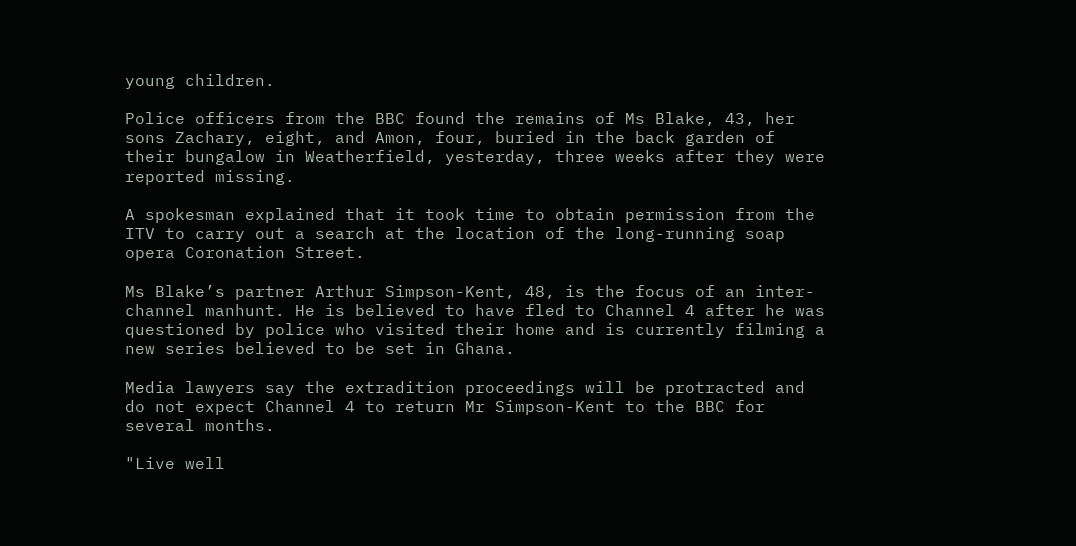young children.

Police officers from the BBC found the remains of Ms Blake, 43, her sons Zachary, eight, and Amon, four, buried in the back garden of their bungalow in Weatherfield, yesterday, three weeks after they were reported missing.

A spokesman explained that it took time to obtain permission from the ITV to carry out a search at the location of the long-running soap opera Coronation Street.

Ms Blake’s partner Arthur Simpson-Kent, 48, is the focus of an inter-channel manhunt. He is believed to have fled to Channel 4 after he was questioned by police who visited their home and is currently filming a new series believed to be set in Ghana.

Media lawyers say the extradition proceedings will be protracted and do not expect Channel 4 to return Mr Simpson-Kent to the BBC for several months.

"Live well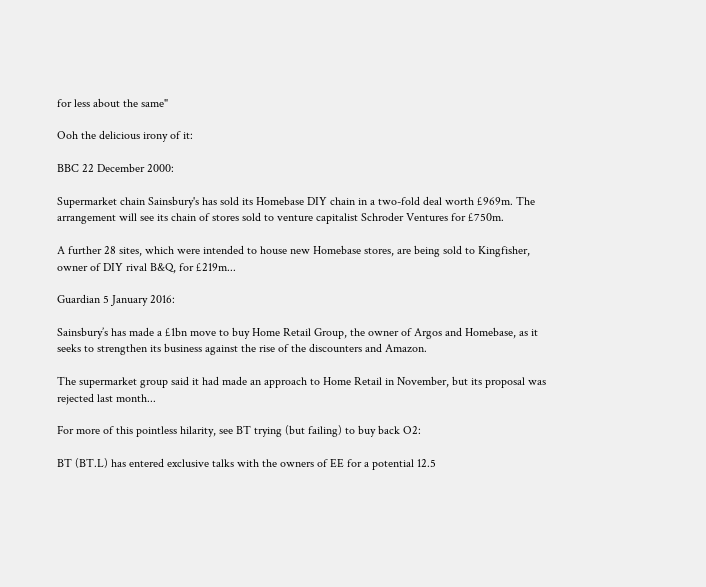for less about the same"

Ooh the delicious irony of it:

BBC 22 December 2000:

Supermarket chain Sainsbury's has sold its Homebase DIY chain in a two-fold deal worth £969m. The arrangement will see its chain of stores sold to venture capitalist Schroder Ventures for £750m.

A further 28 sites, which were intended to house new Homebase stores, are being sold to Kingfisher, owner of DIY rival B&Q, for £219m...

Guardian 5 January 2016:

Sainsbury’s has made a £1bn move to buy Home Retail Group, the owner of Argos and Homebase, as it seeks to strengthen its business against the rise of the discounters and Amazon.

The supermarket group said it had made an approach to Home Retail in November, but its proposal was rejected last month...

For more of this pointless hilarity, see BT trying (but failing) to buy back O2:

BT (BT.L) has entered exclusive talks with the owners of EE for a potential 12.5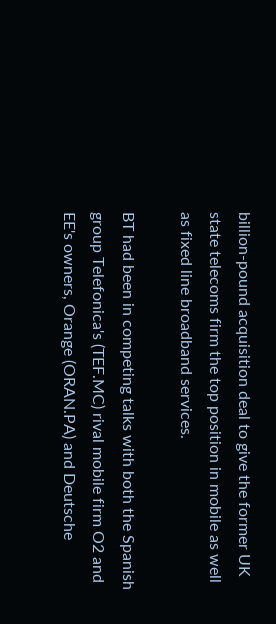billion-pound acquisition deal to give the former UK state telecoms firm the top position in mobile as well as fixed line broadband services.

BT had been in competing talks with both the Spanish group Telefonica's (TEF.MC) rival mobile firm O2 and EE's owners, Orange (ORAN.PA) and Deutsche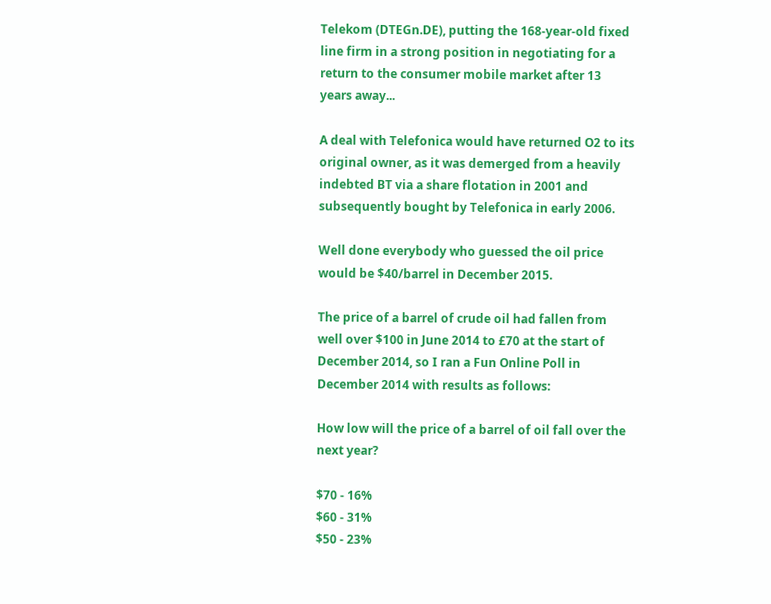Telekom (DTEGn.DE), putting the 168-year-old fixed line firm in a strong position in negotiating for a return to the consumer mobile market after 13 years away...

A deal with Telefonica would have returned O2 to its original owner, as it was demerged from a heavily indebted BT via a share flotation in 2001 and subsequently bought by Telefonica in early 2006.

Well done everybody who guessed the oil price would be $40/barrel in December 2015.

The price of a barrel of crude oil had fallen from well over $100 in June 2014 to £70 at the start of December 2014, so I ran a Fun Online Poll in December 2014 with results as follows:

How low will the price of a barrel of oil fall over the next year?

$70 - 16%
$60 - 31%
$50 - 23%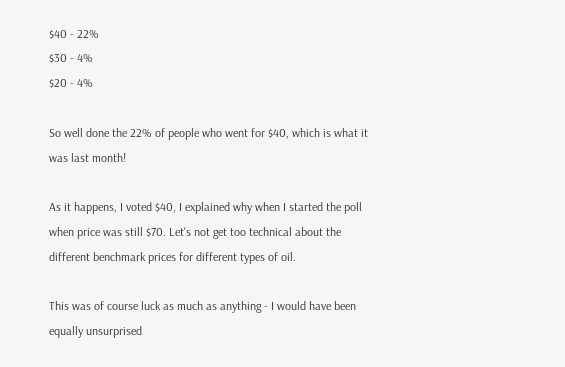$40 - 22%
$30 - 4%
$20 - 4%

So well done the 22% of people who went for $40, which is what it was last month!

As it happens, I voted $40, I explained why when I started the poll when price was still $70. Let's not get too technical about the different benchmark prices for different types of oil.

This was of course luck as much as anything - I would have been equally unsurprised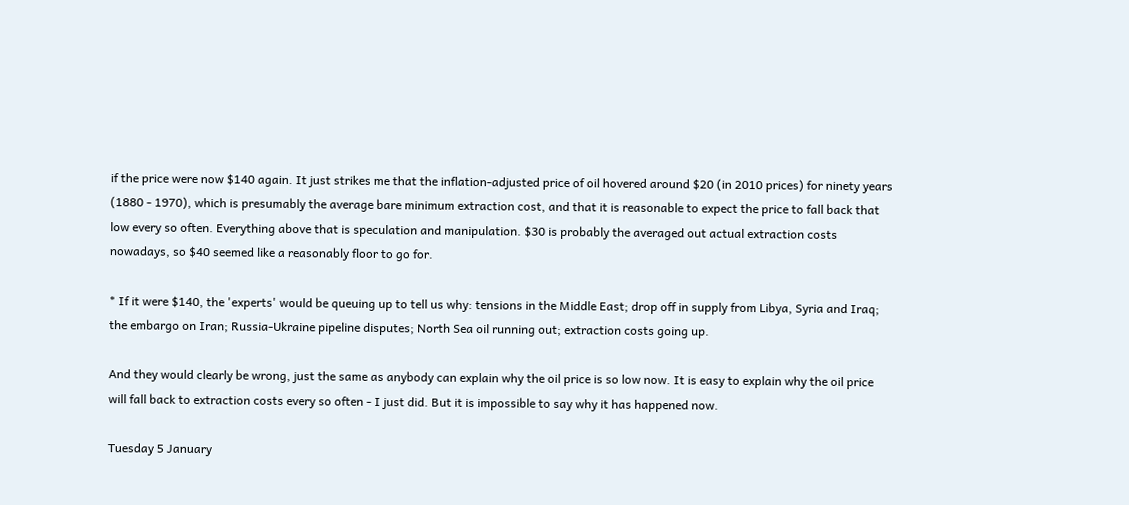if the price were now $140 again. It just strikes me that the inflation-adjusted price of oil hovered around $20 (in 2010 prices) for ninety years (1880 - 1970), which is presumably the average bare minimum extraction cost, and that it is reasonable to expect the price to fall back that low every so often. Everything above that is speculation and manipulation. $30 is probably the averaged out actual extraction costs nowadays, so $40 seemed like a reasonably floor to go for.

* If it were $140, the 'experts' would be queuing up to tell us why: tensions in the Middle East; drop off in supply from Libya, Syria and Iraq; the embargo on Iran; Russia-Ukraine pipeline disputes; North Sea oil running out; extraction costs going up.

And they would clearly be wrong, just the same as anybody can explain why the oil price is so low now. It is easy to explain why the oil price will fall back to extraction costs every so often - I just did. But it is impossible to say why it has happened now.

Tuesday 5 January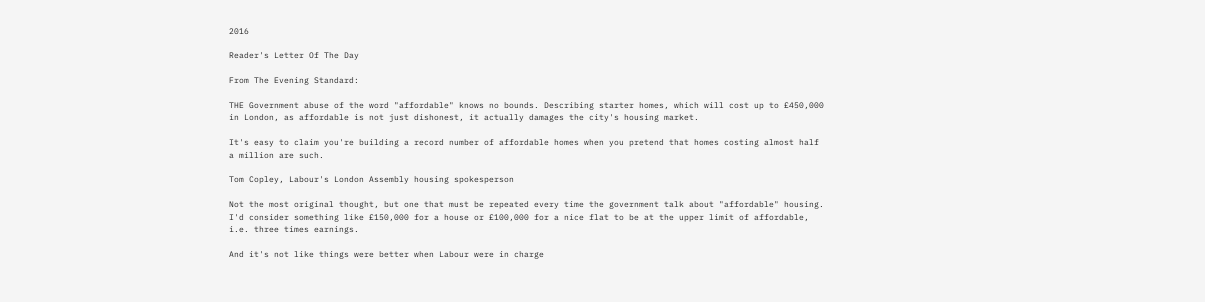2016

Reader's Letter Of The Day

From The Evening Standard:

THE Government abuse of the word "affordable" knows no bounds. Describing starter homes, which will cost up to £450,000 in London, as affordable is not just dishonest, it actually damages the city's housing market.

It's easy to claim you're building a record number of affordable homes when you pretend that homes costing almost half a million are such.

Tom Copley, Labour's London Assembly housing spokesperson

Not the most original thought, but one that must be repeated every time the government talk about "affordable" housing. I'd consider something like £150,000 for a house or £100,000 for a nice flat to be at the upper limit of affordable, i.e. three times earnings.

And it's not like things were better when Labour were in charge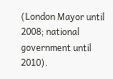(London Mayor until 2008; national government until 2010).